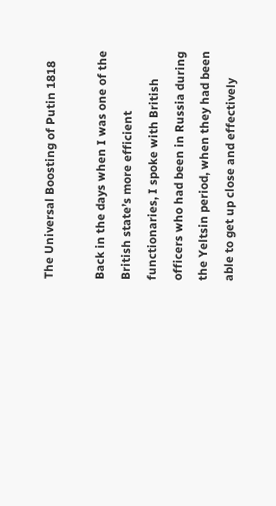The Universal Boosting of Putin 1818

Back in the days when I was one of the British state’s more efficient functionaries, I spoke with British officers who had been in Russia during the Yeltsin period, when they had been able to get up close and effectively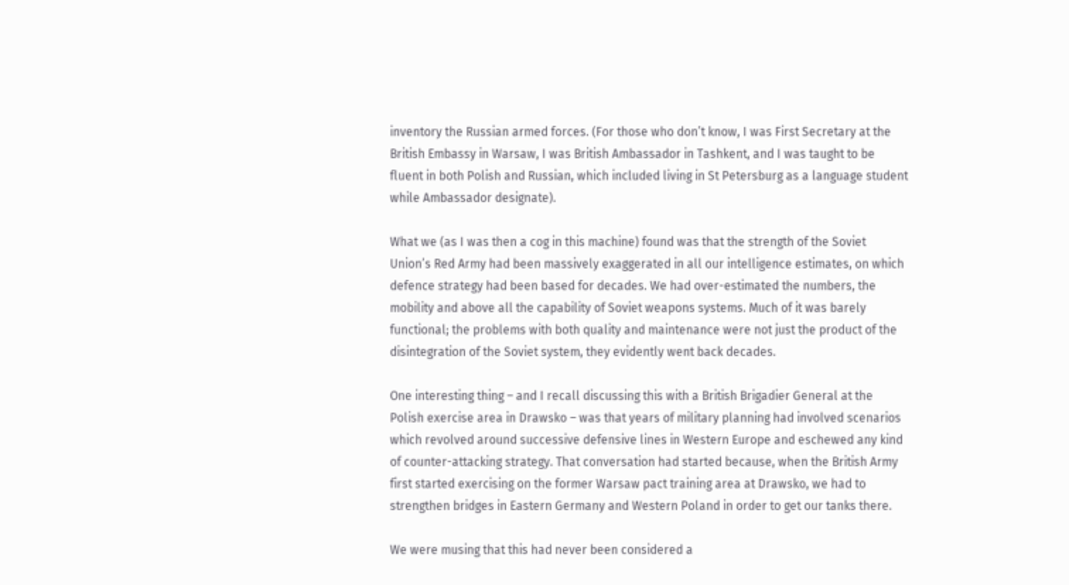inventory the Russian armed forces. (For those who don’t know, I was First Secretary at the British Embassy in Warsaw, I was British Ambassador in Tashkent, and I was taught to be fluent in both Polish and Russian, which included living in St Petersburg as a language student while Ambassador designate).

What we (as I was then a cog in this machine) found was that the strength of the Soviet Union’s Red Army had been massively exaggerated in all our intelligence estimates, on which defence strategy had been based for decades. We had over-estimated the numbers, the mobility and above all the capability of Soviet weapons systems. Much of it was barely functional; the problems with both quality and maintenance were not just the product of the disintegration of the Soviet system, they evidently went back decades.

One interesting thing – and I recall discussing this with a British Brigadier General at the Polish exercise area in Drawsko – was that years of military planning had involved scenarios which revolved around successive defensive lines in Western Europe and eschewed any kind of counter-attacking strategy. That conversation had started because, when the British Army first started exercising on the former Warsaw pact training area at Drawsko, we had to strengthen bridges in Eastern Germany and Western Poland in order to get our tanks there.

We were musing that this had never been considered a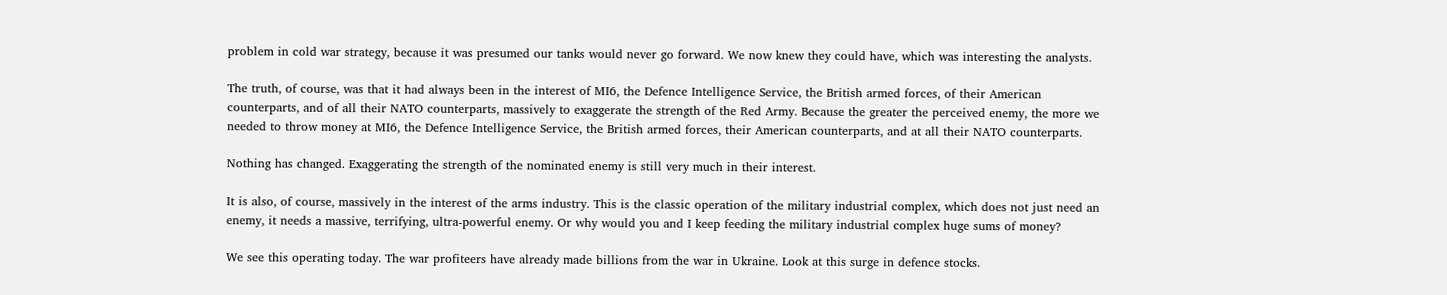problem in cold war strategy, because it was presumed our tanks would never go forward. We now knew they could have, which was interesting the analysts.

The truth, of course, was that it had always been in the interest of MI6, the Defence Intelligence Service, the British armed forces, of their American counterparts, and of all their NATO counterparts, massively to exaggerate the strength of the Red Army. Because the greater the perceived enemy, the more we needed to throw money at MI6, the Defence Intelligence Service, the British armed forces, their American counterparts, and at all their NATO counterparts.

Nothing has changed. Exaggerating the strength of the nominated enemy is still very much in their interest.

It is also, of course, massively in the interest of the arms industry. This is the classic operation of the military industrial complex, which does not just need an enemy, it needs a massive, terrifying, ultra-powerful enemy. Or why would you and I keep feeding the military industrial complex huge sums of money?

We see this operating today. The war profiteers have already made billions from the war in Ukraine. Look at this surge in defence stocks.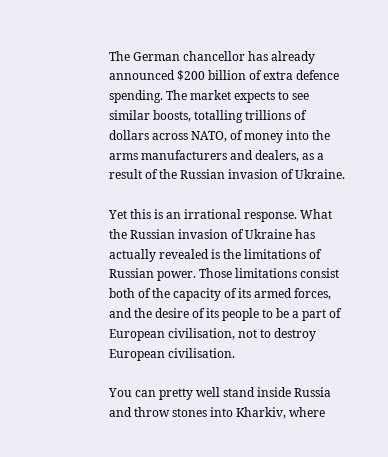The German chancellor has already announced $200 billion of extra defence spending. The market expects to see similar boosts, totalling trillions of dollars across NATO, of money into the arms manufacturers and dealers, as a result of the Russian invasion of Ukraine.

Yet this is an irrational response. What the Russian invasion of Ukraine has actually revealed is the limitations of Russian power. Those limitations consist both of the capacity of its armed forces, and the desire of its people to be a part of European civilisation, not to destroy European civilisation.

You can pretty well stand inside Russia and throw stones into Kharkiv, where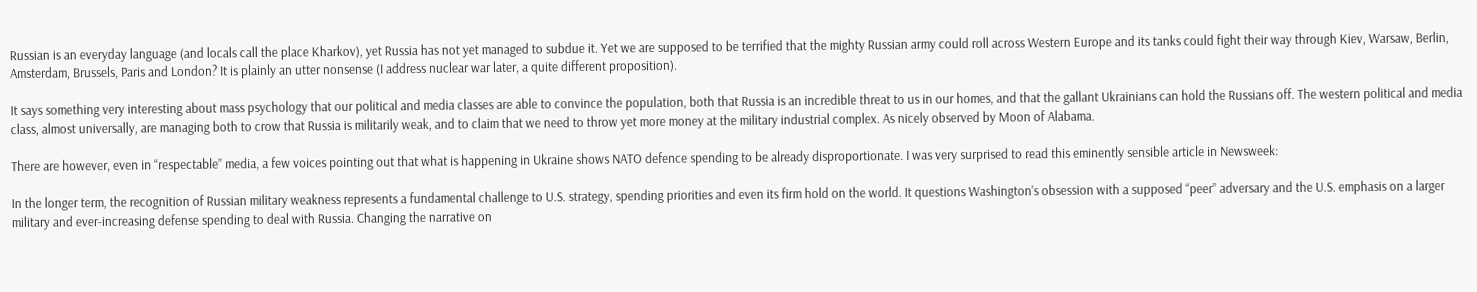Russian is an everyday language (and locals call the place Kharkov), yet Russia has not yet managed to subdue it. Yet we are supposed to be terrified that the mighty Russian army could roll across Western Europe and its tanks could fight their way through Kiev, Warsaw, Berlin, Amsterdam, Brussels, Paris and London? It is plainly an utter nonsense (I address nuclear war later, a quite different proposition).

It says something very interesting about mass psychology that our political and media classes are able to convince the population, both that Russia is an incredible threat to us in our homes, and that the gallant Ukrainians can hold the Russians off. The western political and media class, almost universally, are managing both to crow that Russia is militarily weak, and to claim that we need to throw yet more money at the military industrial complex. As nicely observed by Moon of Alabama.

There are however, even in “respectable” media, a few voices pointing out that what is happening in Ukraine shows NATO defence spending to be already disproportionate. I was very surprised to read this eminently sensible article in Newsweek:

In the longer term, the recognition of Russian military weakness represents a fundamental challenge to U.S. strategy, spending priorities and even its firm hold on the world. It questions Washington’s obsession with a supposed “peer” adversary and the U.S. emphasis on a larger military and ever-increasing defense spending to deal with Russia. Changing the narrative on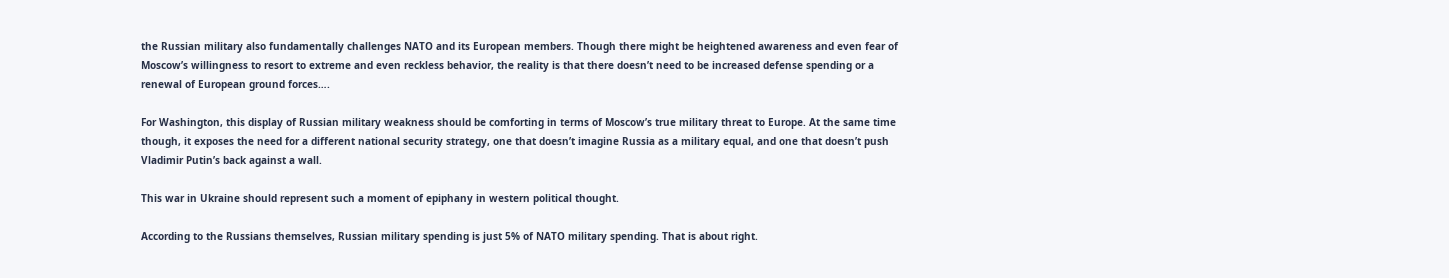the Russian military also fundamentally challenges NATO and its European members. Though there might be heightened awareness and even fear of Moscow’s willingness to resort to extreme and even reckless behavior, the reality is that there doesn’t need to be increased defense spending or a renewal of European ground forces….

For Washington, this display of Russian military weakness should be comforting in terms of Moscow’s true military threat to Europe. At the same time though, it exposes the need for a different national security strategy, one that doesn’t imagine Russia as a military equal, and one that doesn’t push Vladimir Putin’s back against a wall.

This war in Ukraine should represent such a moment of epiphany in western political thought.

According to the Russians themselves, Russian military spending is just 5% of NATO military spending. That is about right.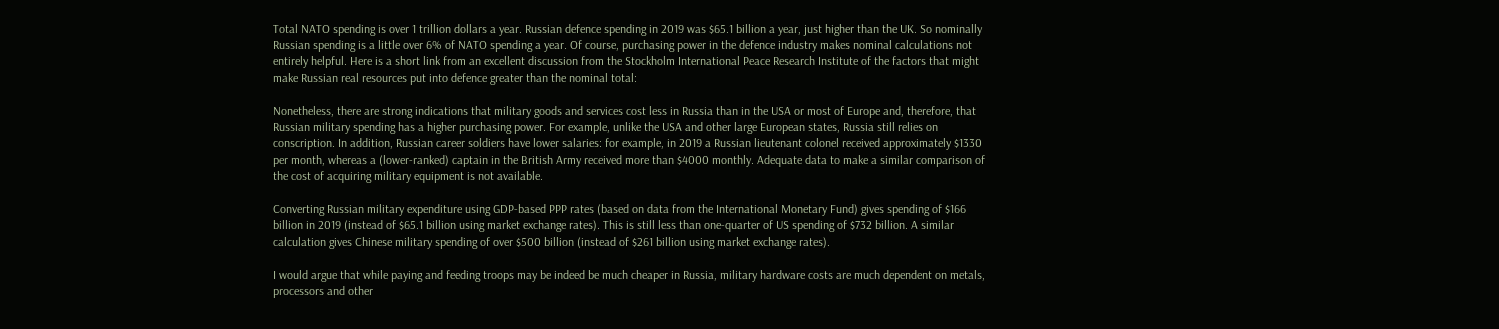Total NATO spending is over 1 trillion dollars a year. Russian defence spending in 2019 was $65.1 billion a year, just higher than the UK. So nominally Russian spending is a little over 6% of NATO spending a year. Of course, purchasing power in the defence industry makes nominal calculations not entirely helpful. Here is a short link from an excellent discussion from the Stockholm International Peace Research Institute of the factors that might make Russian real resources put into defence greater than the nominal total:

Nonetheless, there are strong indications that military goods and services cost less in Russia than in the USA or most of Europe and, therefore, that Russian military spending has a higher purchasing power. For example, unlike the USA and other large European states, Russia still relies on conscription. In addition, Russian career soldiers have lower salaries: for example, in 2019 a Russian lieutenant colonel received approximately $1330 per month, whereas a (lower-ranked) captain in the British Army received more than $4000 monthly. Adequate data to make a similar comparison of the cost of acquiring military equipment is not available.

Converting Russian military expenditure using GDP-based PPP rates (based on data from the International Monetary Fund) gives spending of $166 billion in 2019 (instead of $65.1 billion using market exchange rates). This is still less than one-quarter of US spending of $732 billion. A similar calculation gives Chinese military spending of over $500 billion (instead of $261 billion using market exchange rates).

I would argue that while paying and feeding troops may be indeed be much cheaper in Russia, military hardware costs are much dependent on metals, processors and other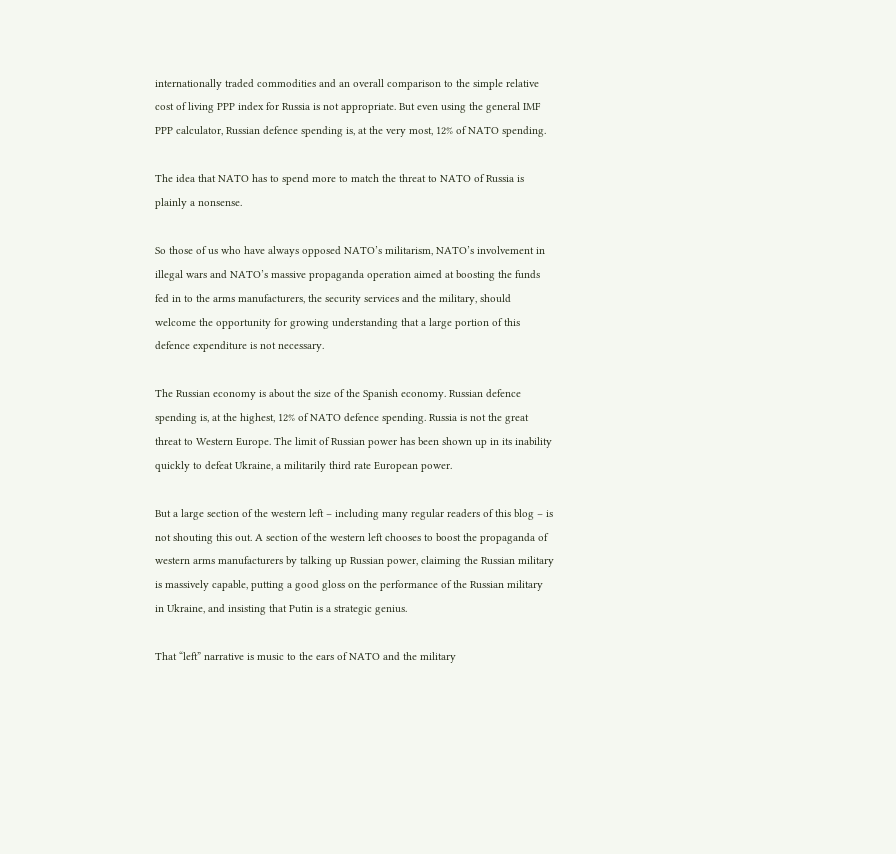internationally traded commodities and an overall comparison to the simple relative cost of living PPP index for Russia is not appropriate. But even using the general IMF PPP calculator, Russian defence spending is, at the very most, 12% of NATO spending.

The idea that NATO has to spend more to match the threat to NATO of Russia is plainly a nonsense.

So those of us who have always opposed NATO’s militarism, NATO’s involvement in illegal wars and NATO’s massive propaganda operation aimed at boosting the funds fed in to the arms manufacturers, the security services and the military, should welcome the opportunity for growing understanding that a large portion of this defence expenditure is not necessary.

The Russian economy is about the size of the Spanish economy. Russian defence spending is, at the highest, 12% of NATO defence spending. Russia is not the great threat to Western Europe. The limit of Russian power has been shown up in its inability quickly to defeat Ukraine, a militarily third rate European power.

But a large section of the western left – including many regular readers of this blog – is not shouting this out. A section of the western left chooses to boost the propaganda of western arms manufacturers by talking up Russian power, claiming the Russian military is massively capable, putting a good gloss on the performance of the Russian military in Ukraine, and insisting that Putin is a strategic genius.

That “left” narrative is music to the ears of NATO and the military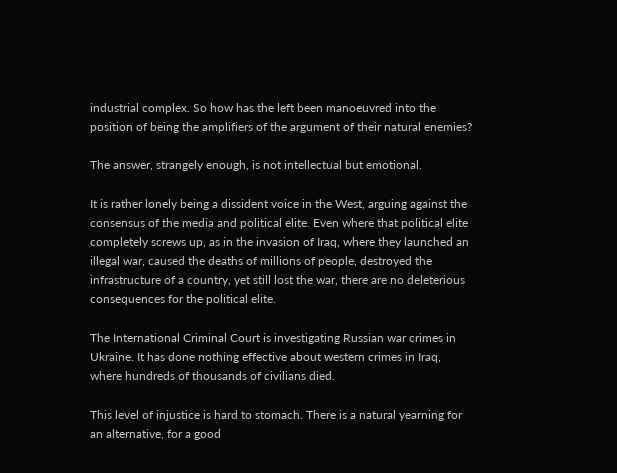industrial complex. So how has the left been manoeuvred into the position of being the amplifiers of the argument of their natural enemies?

The answer, strangely enough, is not intellectual but emotional.

It is rather lonely being a dissident voice in the West, arguing against the consensus of the media and political elite. Even where that political elite completely screws up, as in the invasion of Iraq, where they launched an illegal war, caused the deaths of millions of people, destroyed the infrastructure of a country, yet still lost the war, there are no deleterious consequences for the political elite.

The International Criminal Court is investigating Russian war crimes in Ukraine. It has done nothing effective about western crimes in Iraq, where hundreds of thousands of civilians died.

This level of injustice is hard to stomach. There is a natural yearning for an alternative, for a good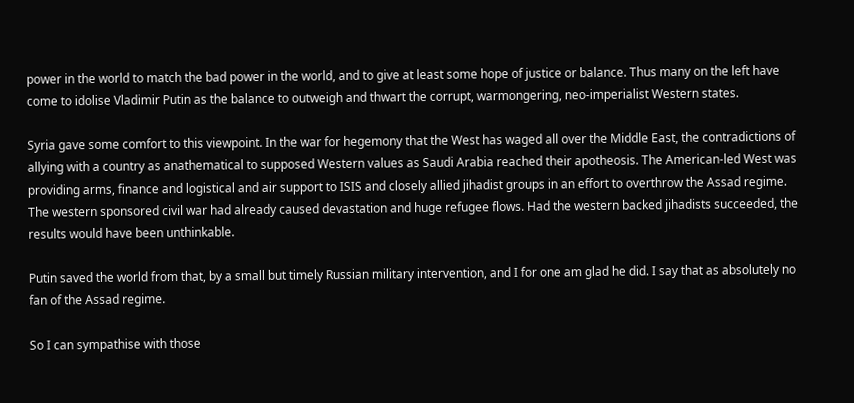power in the world to match the bad power in the world, and to give at least some hope of justice or balance. Thus many on the left have come to idolise Vladimir Putin as the balance to outweigh and thwart the corrupt, warmongering, neo-imperialist Western states.

Syria gave some comfort to this viewpoint. In the war for hegemony that the West has waged all over the Middle East, the contradictions of allying with a country as anathematical to supposed Western values as Saudi Arabia reached their apotheosis. The American-led West was providing arms, finance and logistical and air support to ISIS and closely allied jihadist groups in an effort to overthrow the Assad regime. The western sponsored civil war had already caused devastation and huge refugee flows. Had the western backed jihadists succeeded, the results would have been unthinkable.

Putin saved the world from that, by a small but timely Russian military intervention, and I for one am glad he did. I say that as absolutely no fan of the Assad regime.

So I can sympathise with those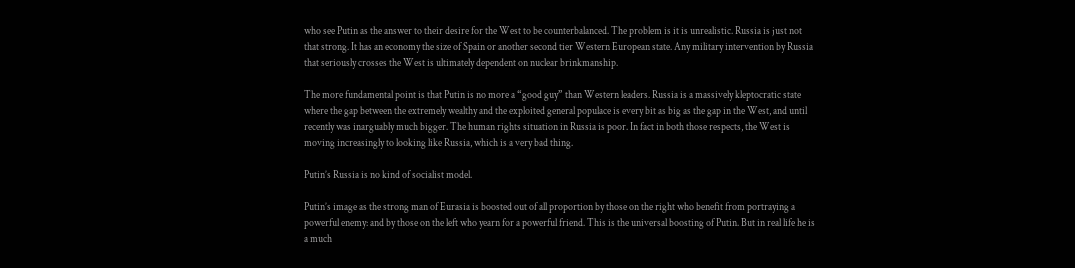who see Putin as the answer to their desire for the West to be counterbalanced. The problem is it is unrealistic. Russia is just not that strong. It has an economy the size of Spain or another second tier Western European state. Any military intervention by Russia that seriously crosses the West is ultimately dependent on nuclear brinkmanship.

The more fundamental point is that Putin is no more a “good guy” than Western leaders. Russia is a massively kleptocratic state where the gap between the extremely wealthy and the exploited general populace is every bit as big as the gap in the West, and until recently was inarguably much bigger. The human rights situation in Russia is poor. In fact in both those respects, the West is moving increasingly to looking like Russia, which is a very bad thing.

Putin’s Russia is no kind of socialist model.

Putin’s image as the strong man of Eurasia is boosted out of all proportion by those on the right who benefit from portraying a powerful enemy: and by those on the left who yearn for a powerful friend. This is the universal boosting of Putin. But in real life he is a much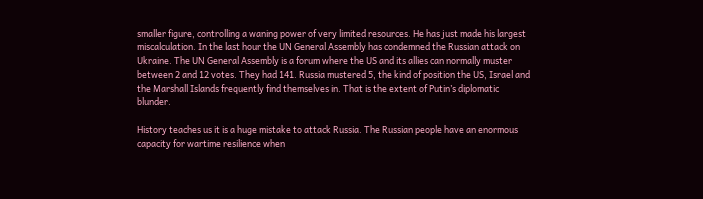smaller figure, controlling a waning power of very limited resources. He has just made his largest miscalculation. In the last hour the UN General Assembly has condemned the Russian attack on Ukraine. The UN General Assembly is a forum where the US and its allies can normally muster between 2 and 12 votes. They had 141. Russia mustered 5, the kind of position the US, Israel and the Marshall Islands frequently find themselves in. That is the extent of Putin’s diplomatic blunder.

History teaches us it is a huge mistake to attack Russia. The Russian people have an enormous capacity for wartime resilience when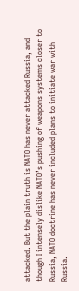attacked. But the plain truth is NATO has never attacked Russia, and though I intensely dislike NATO’s pushing of weapons systems closer to Russia, NATO doctrine has never included plans to initiate war with Russia.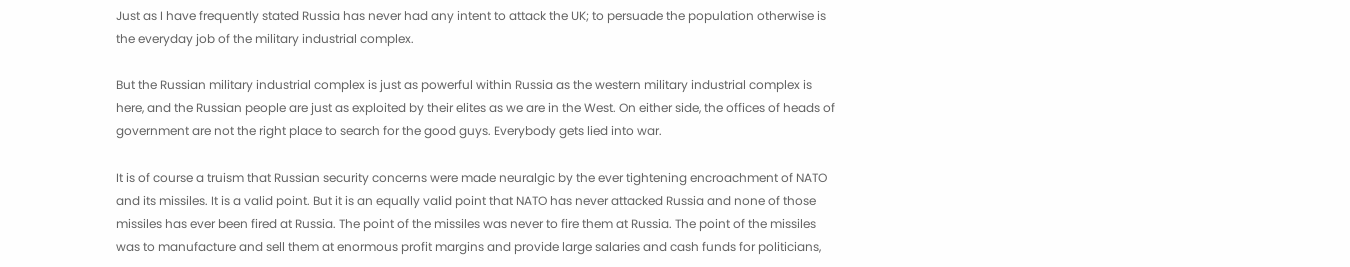Just as I have frequently stated Russia has never had any intent to attack the UK; to persuade the population otherwise is the everyday job of the military industrial complex.

But the Russian military industrial complex is just as powerful within Russia as the western military industrial complex is here, and the Russian people are just as exploited by their elites as we are in the West. On either side, the offices of heads of government are not the right place to search for the good guys. Everybody gets lied into war.

It is of course a truism that Russian security concerns were made neuralgic by the ever tightening encroachment of NATO and its missiles. It is a valid point. But it is an equally valid point that NATO has never attacked Russia and none of those missiles has ever been fired at Russia. The point of the missiles was never to fire them at Russia. The point of the missiles was to manufacture and sell them at enormous profit margins and provide large salaries and cash funds for politicians,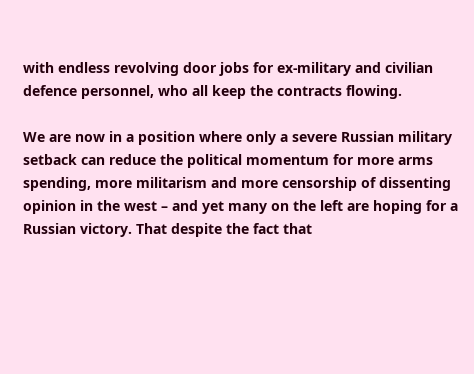with endless revolving door jobs for ex-military and civilian defence personnel, who all keep the contracts flowing.

We are now in a position where only a severe Russian military setback can reduce the political momentum for more arms spending, more militarism and more censorship of dissenting opinion in the west – and yet many on the left are hoping for a Russian victory. That despite the fact that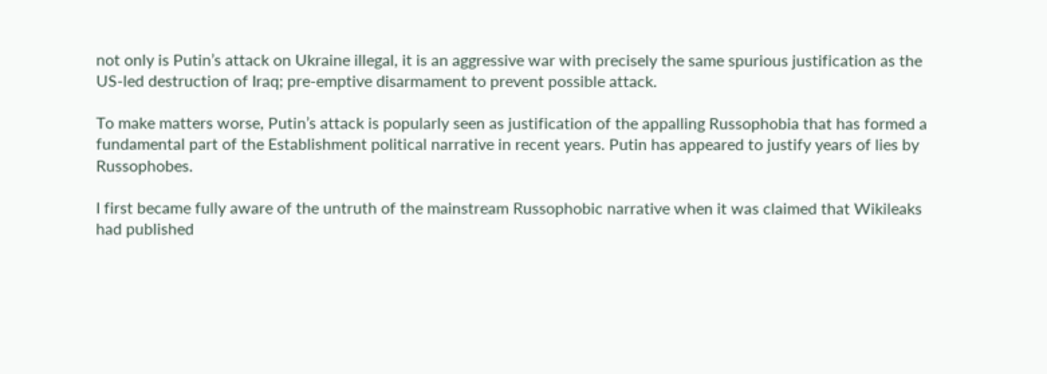not only is Putin’s attack on Ukraine illegal, it is an aggressive war with precisely the same spurious justification as the US-led destruction of Iraq; pre-emptive disarmament to prevent possible attack.

To make matters worse, Putin’s attack is popularly seen as justification of the appalling Russophobia that has formed a fundamental part of the Establishment political narrative in recent years. Putin has appeared to justify years of lies by Russophobes.

I first became fully aware of the untruth of the mainstream Russophobic narrative when it was claimed that Wikileaks had published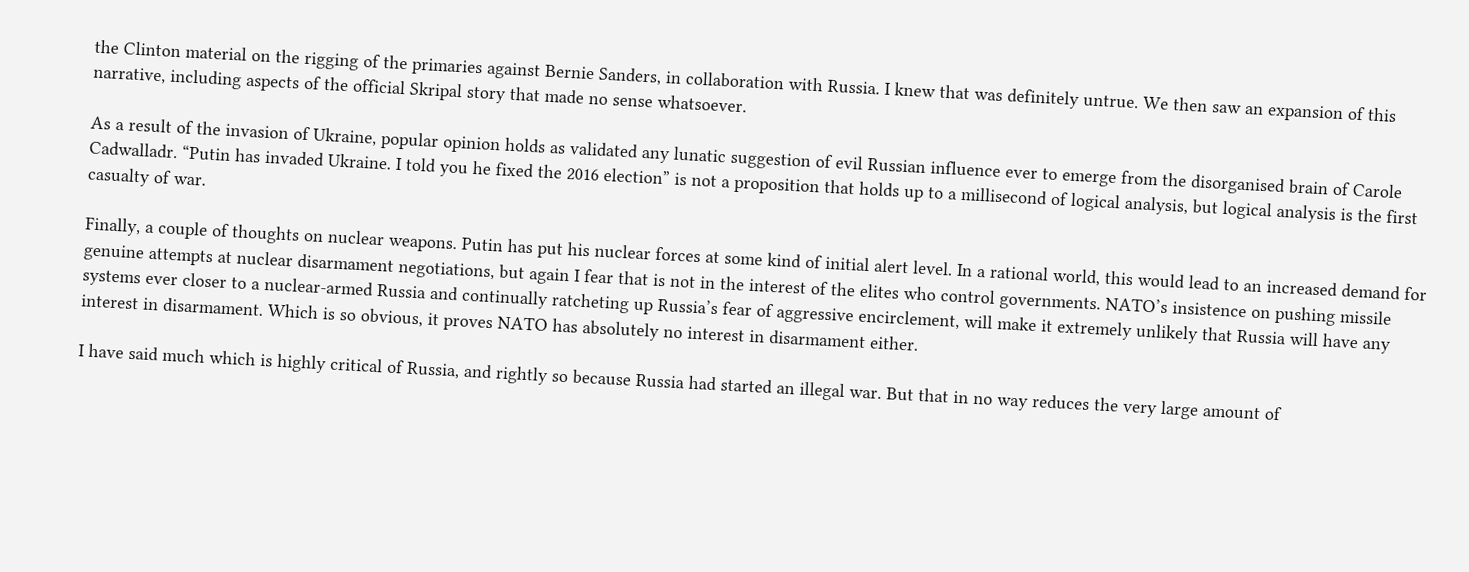the Clinton material on the rigging of the primaries against Bernie Sanders, in collaboration with Russia. I knew that was definitely untrue. We then saw an expansion of this narrative, including aspects of the official Skripal story that made no sense whatsoever.

As a result of the invasion of Ukraine, popular opinion holds as validated any lunatic suggestion of evil Russian influence ever to emerge from the disorganised brain of Carole Cadwalladr. “Putin has invaded Ukraine. I told you he fixed the 2016 election” is not a proposition that holds up to a millisecond of logical analysis, but logical analysis is the first casualty of war.

Finally, a couple of thoughts on nuclear weapons. Putin has put his nuclear forces at some kind of initial alert level. In a rational world, this would lead to an increased demand for genuine attempts at nuclear disarmament negotiations, but again I fear that is not in the interest of the elites who control governments. NATO’s insistence on pushing missile systems ever closer to a nuclear-armed Russia and continually ratcheting up Russia’s fear of aggressive encirclement, will make it extremely unlikely that Russia will have any interest in disarmament. Which is so obvious, it proves NATO has absolutely no interest in disarmament either.

I have said much which is highly critical of Russia, and rightly so because Russia had started an illegal war. But that in no way reduces the very large amount of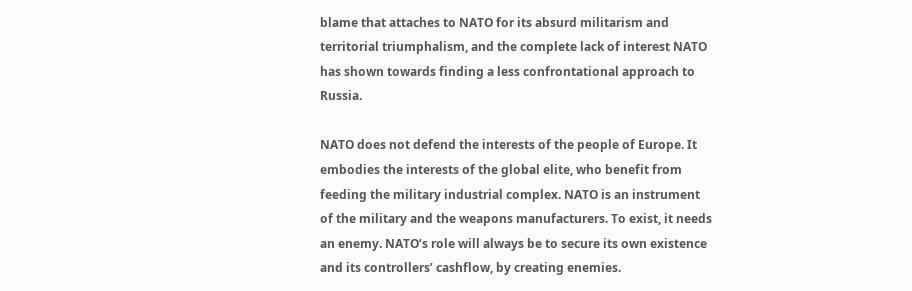blame that attaches to NATO for its absurd militarism and territorial triumphalism, and the complete lack of interest NATO has shown towards finding a less confrontational approach to Russia.

NATO does not defend the interests of the people of Europe. It embodies the interests of the global elite, who benefit from feeding the military industrial complex. NATO is an instrument of the military and the weapons manufacturers. To exist, it needs an enemy. NATO’s role will always be to secure its own existence and its controllers’ cashflow, by creating enemies.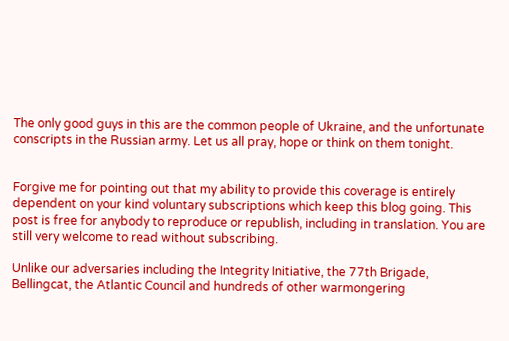The only good guys in this are the common people of Ukraine, and the unfortunate conscripts in the Russian army. Let us all pray, hope or think on them tonight.


Forgive me for pointing out that my ability to provide this coverage is entirely dependent on your kind voluntary subscriptions which keep this blog going. This post is free for anybody to reproduce or republish, including in translation. You are still very welcome to read without subscribing.

Unlike our adversaries including the Integrity Initiative, the 77th Brigade, Bellingcat, the Atlantic Council and hundreds of other warmongering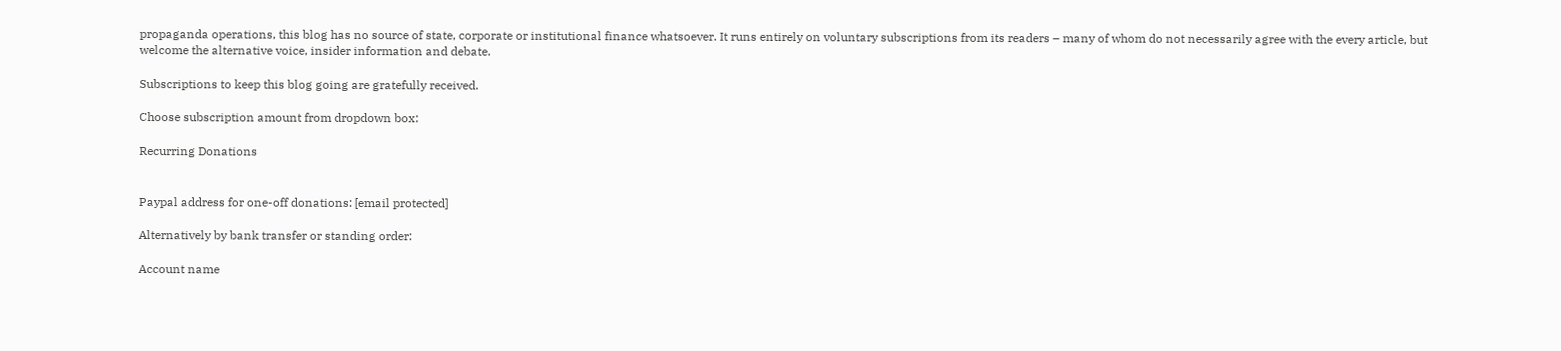propaganda operations, this blog has no source of state, corporate or institutional finance whatsoever. It runs entirely on voluntary subscriptions from its readers – many of whom do not necessarily agree with the every article, but welcome the alternative voice, insider information and debate.

Subscriptions to keep this blog going are gratefully received.

Choose subscription amount from dropdown box:

Recurring Donations


Paypal address for one-off donations: [email protected]

Alternatively by bank transfer or standing order:

Account name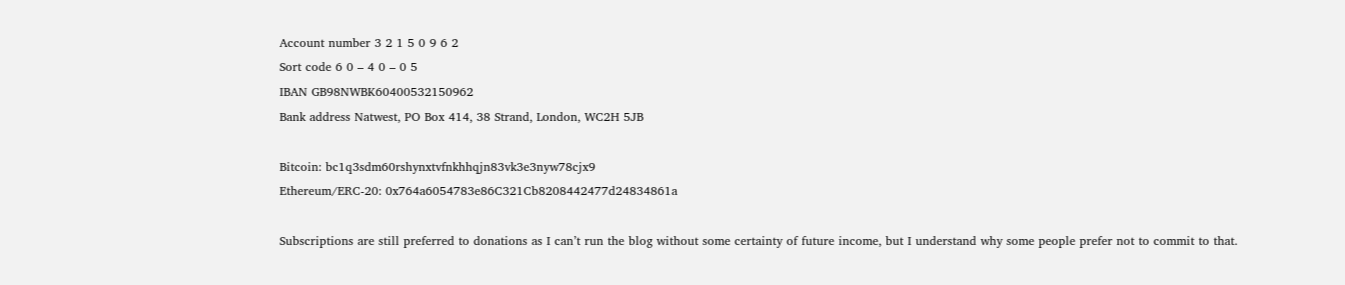Account number 3 2 1 5 0 9 6 2
Sort code 6 0 – 4 0 – 0 5
IBAN GB98NWBK60400532150962
Bank address Natwest, PO Box 414, 38 Strand, London, WC2H 5JB

Bitcoin: bc1q3sdm60rshynxtvfnkhhqjn83vk3e3nyw78cjx9
Ethereum/ERC-20: 0x764a6054783e86C321Cb8208442477d24834861a

Subscriptions are still preferred to donations as I can’t run the blog without some certainty of future income, but I understand why some people prefer not to commit to that.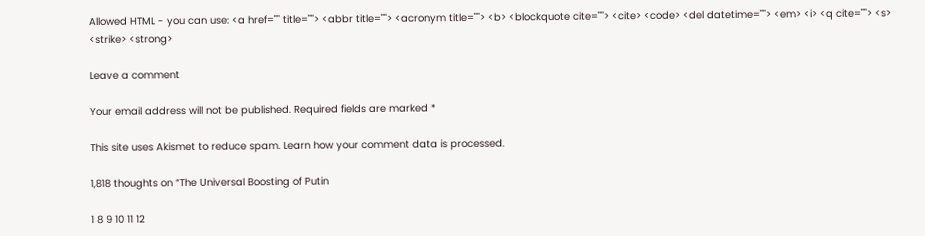Allowed HTML - you can use: <a href="" title=""> <abbr title=""> <acronym title=""> <b> <blockquote cite=""> <cite> <code> <del datetime=""> <em> <i> <q cite=""> <s> <strike> <strong>

Leave a comment

Your email address will not be published. Required fields are marked *

This site uses Akismet to reduce spam. Learn how your comment data is processed.

1,818 thoughts on “The Universal Boosting of Putin

1 8 9 10 11 12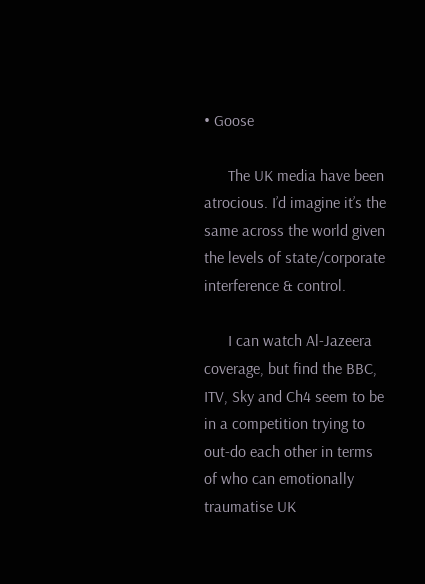• Goose

      The UK media have been atrocious. I’d imagine it’s the same across the world given the levels of state/corporate interference & control.

      I can watch Al-Jazeera coverage, but find the BBC, ITV, Sky and Ch4 seem to be in a competition trying to out-do each other in terms of who can emotionally traumatise UK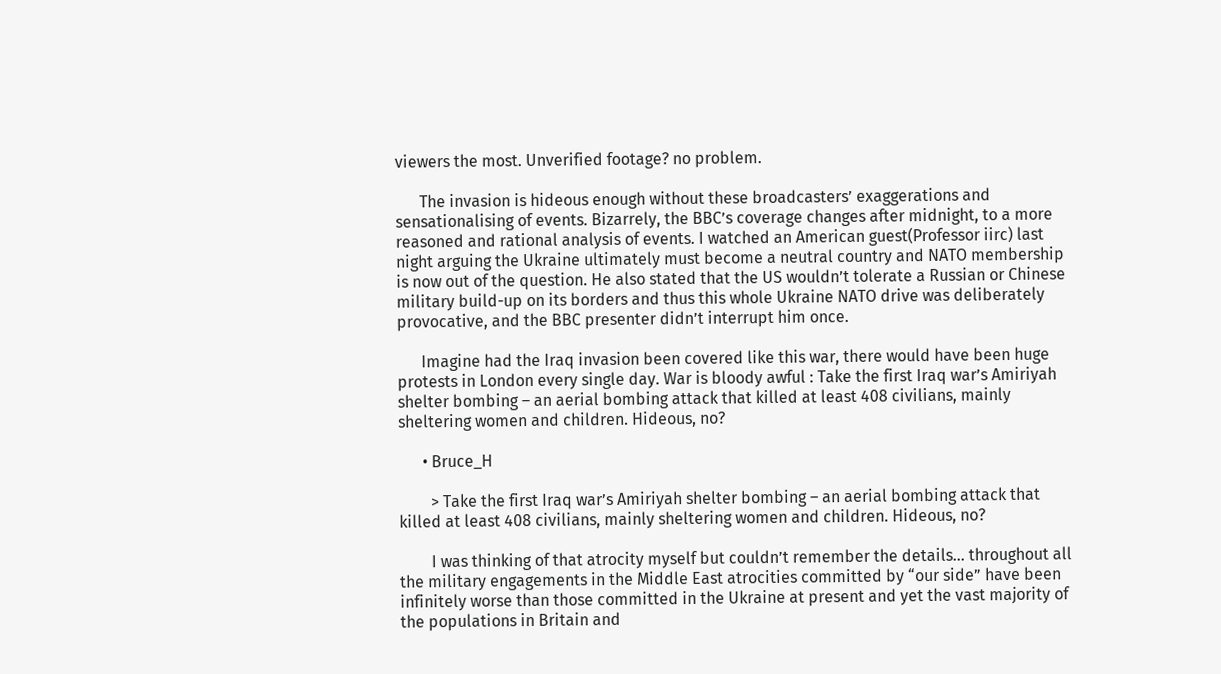viewers the most. Unverified footage? no problem.

      The invasion is hideous enough without these broadcasters’ exaggerations and sensationalising of events. Bizarrely, the BBC’s coverage changes after midnight, to a more reasoned and rational analysis of events. I watched an American guest(Professor iirc) last night arguing the Ukraine ultimately must become a neutral country and NATO membership is now out of the question. He also stated that the US wouldn’t tolerate a Russian or Chinese military build-up on its borders and thus this whole Ukraine NATO drive was deliberately provocative, and the BBC presenter didn’t interrupt him once.

      Imagine had the Iraq invasion been covered like this war, there would have been huge protests in London every single day. War is bloody awful : Take the first Iraq war’s Amiriyah shelter bombing – an aerial bombing attack that killed at least 408 civilians, mainly sheltering women and children. Hideous, no?

      • Bruce_H

        > Take the first Iraq war’s Amiriyah shelter bombing – an aerial bombing attack that killed at least 408 civilians, mainly sheltering women and children. Hideous, no?

        I was thinking of that atrocity myself but couldn’t remember the details… throughout all the military engagements in the Middle East atrocities committed by “our side” have been infinitely worse than those committed in the Ukraine at present and yet the vast majority of the populations in Britain and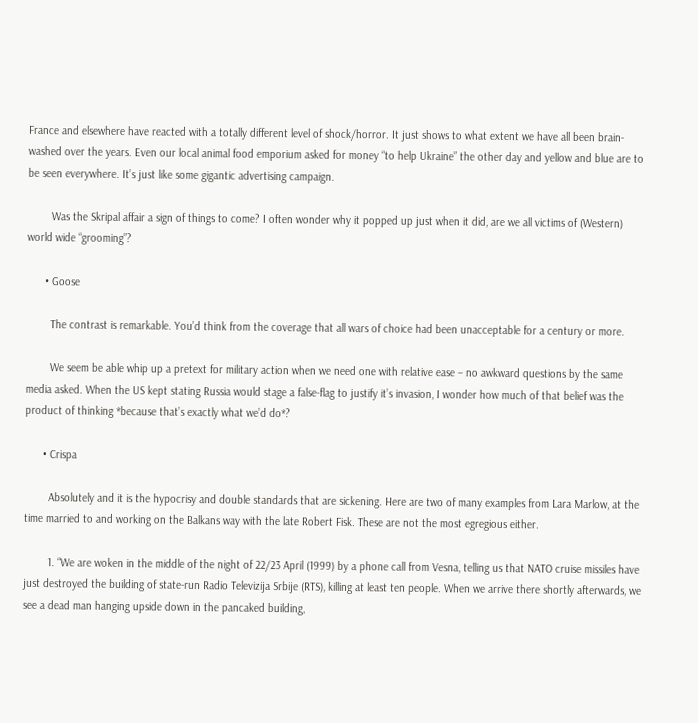France and elsewhere have reacted with a totally different level of shock/horror. It just shows to what extent we have all been brain-washed over the years. Even our local animal food emporium asked for money “to help Ukraine” the other day and yellow and blue are to be seen everywhere. It’s just like some gigantic advertising campaign.

        Was the Skripal affair a sign of things to come? I often wonder why it popped up just when it did, are we all victims of (Western) world wide “grooming”?

      • Goose

        The contrast is remarkable. You’d think from the coverage that all wars of choice had been unacceptable for a century or more.

        We seem be able whip up a pretext for military action when we need one with relative ease – no awkward questions by the same media asked. When the US kept stating Russia would stage a false-flag to justify it’s invasion, I wonder how much of that belief was the product of thinking *because that’s exactly what we’d do*?

      • Crispa

        Absolutely and it is the hypocrisy and double standards that are sickening. Here are two of many examples from Lara Marlow, at the time married to and working on the Balkans way with the late Robert Fisk. These are not the most egregious either.

        1. “We are woken in the middle of the night of 22/23 April (1999) by a phone call from Vesna, telling us that NATO cruise missiles have just destroyed the building of state-run Radio Televizija Srbije (RTS), killing at least ten people. When we arrive there shortly afterwards, we see a dead man hanging upside down in the pancaked building,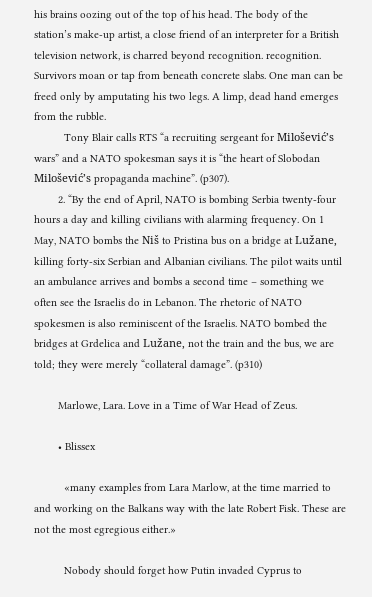his brains oozing out of the top of his head. The body of the station’s make-up artist, a close friend of an interpreter for a British television network, is charred beyond recognition. recognition. Survivors moan or tap from beneath concrete slabs. One man can be freed only by amputating his two legs. A limp, dead hand emerges from the rubble.
          Tony Blair calls RTS “a recruiting sergeant for Milošević’s wars” and a NATO spokesman says it is “the heart of Slobodan Milošević’s propaganda machine”. (p307).
        2. “By the end of April, NATO is bombing Serbia twenty-four hours a day and killing civilians with alarming frequency. On 1 May, NATO bombs the Niš to Pristina bus on a bridge at Lužane, killing forty-six Serbian and Albanian civilians. The pilot waits until an ambulance arrives and bombs a second time – something we often see the Israelis do in Lebanon. The rhetoric of NATO spokesmen is also reminiscent of the Israelis. NATO bombed the bridges at Grdelica and Lužane, not the train and the bus, we are told; they were merely “collateral damage”. (p310)

        Marlowe, Lara. Love in a Time of War Head of Zeus.

        • Blissex

          «many examples from Lara Marlow, at the time married to and working on the Balkans way with the late Robert Fisk. These are not the most egregious either.»

          Nobody should forget how Putin invaded Cyprus to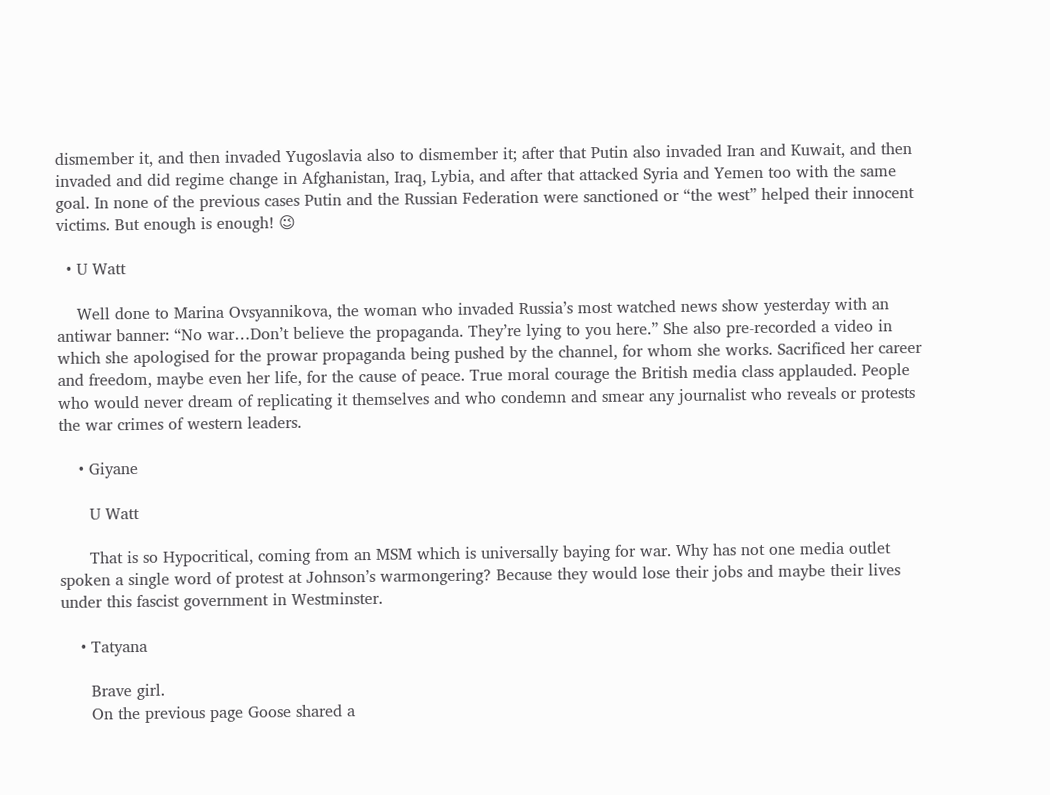dismember it, and then invaded Yugoslavia also to dismember it; after that Putin also invaded Iran and Kuwait, and then invaded and did regime change in Afghanistan, Iraq, Lybia, and after that attacked Syria and Yemen too with the same goal. In none of the previous cases Putin and the Russian Federation were sanctioned or “the west” helped their innocent victims. But enough is enough! 😉

  • U Watt

    Well done to Marina Ovsyannikova, the woman who invaded Russia’s most watched news show yesterday with an antiwar banner: “No war…Don’t believe the propaganda. They’re lying to you here.” She also pre-recorded a video in which she apologised for the prowar propaganda being pushed by the channel, for whom she works. Sacrificed her career and freedom, maybe even her life, for the cause of peace. True moral courage the British media class applauded. People who would never dream of replicating it themselves and who condemn and smear any journalist who reveals or protests the war crimes of western leaders.

    • Giyane

      U Watt

      That is so Hypocritical, coming from an MSM which is universally baying for war. Why has not one media outlet spoken a single word of protest at Johnson’s warmongering? Because they would lose their jobs and maybe their lives under this fascist government in Westminster.

    • Tatyana

      Brave girl.
      On the previous page Goose shared a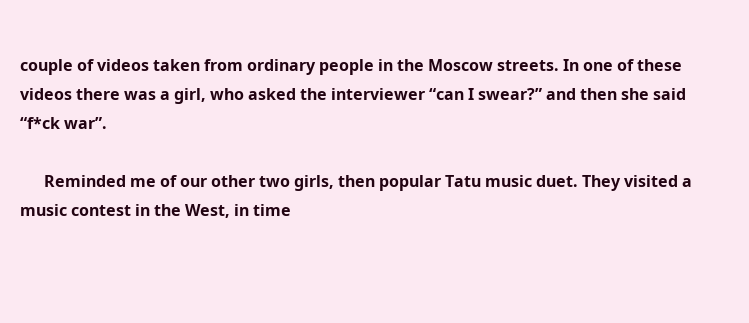couple of videos taken from ordinary people in the Moscow streets. In one of these videos there was a girl, who asked the interviewer “can I swear?” and then she said “f*ck war”.

      Reminded me of our other two girls, then popular Tatu music duet. They visited a music contest in the West, in time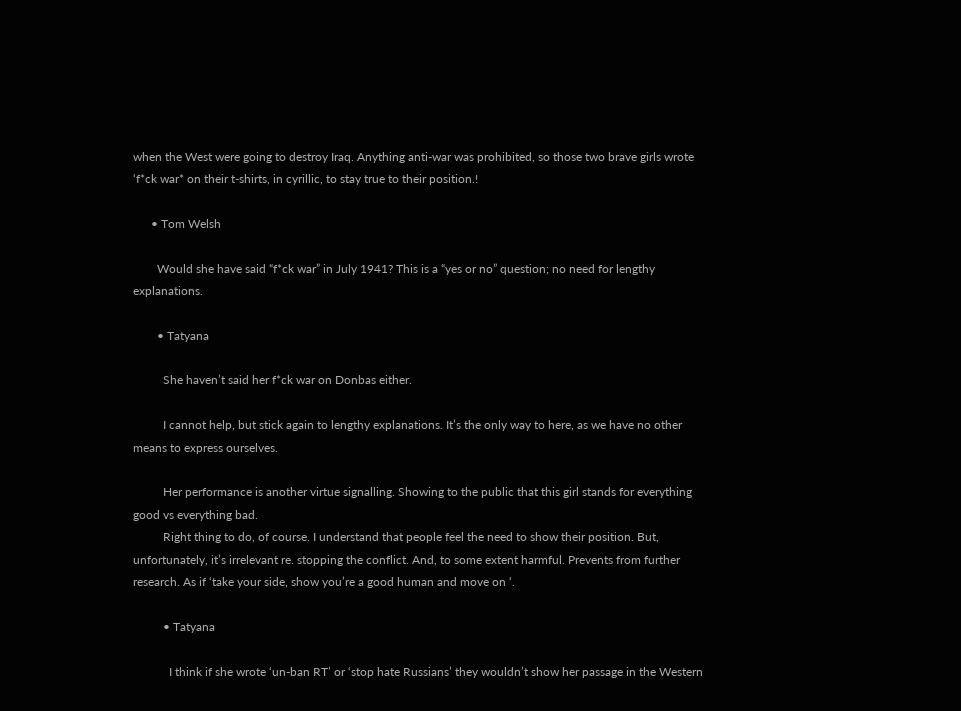when the West were going to destroy Iraq. Anything anti-war was prohibited, so those two brave girls wrote ‘f*ck war* on their t-shirts, in cyrillic, to stay true to their position.!

      • Tom Welsh

        Would she have said “f*ck war” in July 1941? This is a “yes or no” question; no need for lengthy explanations.

        • Tatyana

          She haven’t said her f*ck war on Donbas either.

          I cannot help, but stick again to lengthy explanations. It’s the only way to here, as we have no other means to express ourselves.

          Her performance is another virtue signalling. Showing to the public that this girl stands for everything good vs everything bad.
          Right thing to do, of course. I understand that people feel the need to show their position. But, unfortunately, it’s irrelevant re. stopping the conflict. And, to some extent harmful. Prevents from further research. As if ‘take your side, show you’re a good human and move on ‘.

          • Tatyana

            I think if she wrote ‘un-ban RT’ or ‘stop hate Russians’ they wouldn’t show her passage in the Western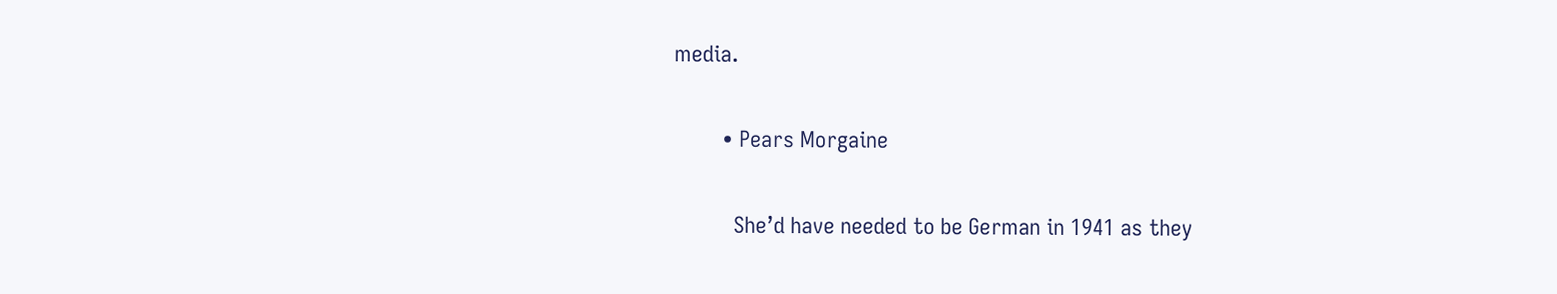media.

        • Pears Morgaine

          She’d have needed to be German in 1941 as they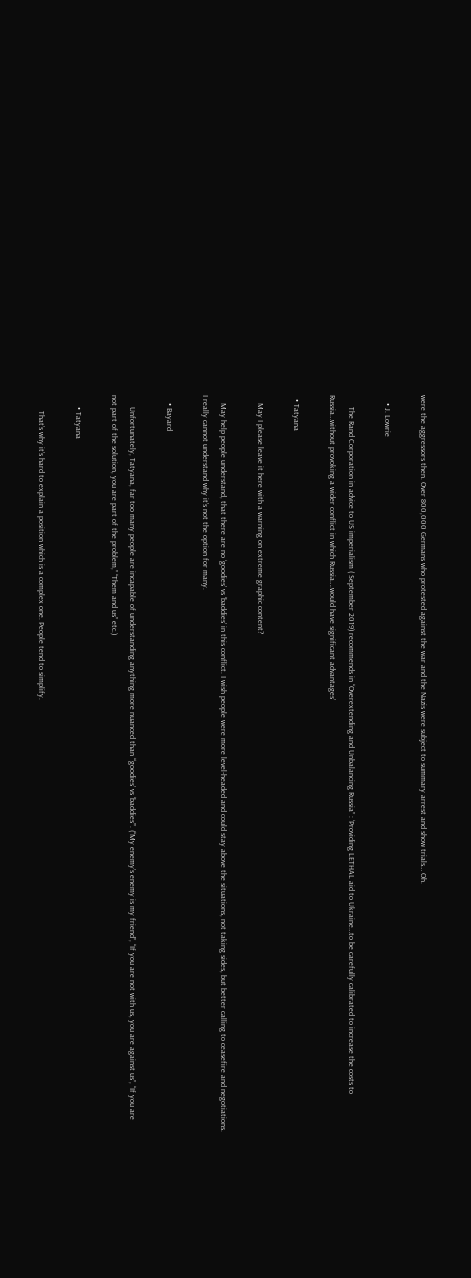were the aggressors then. Over 800,000 Germans who protested against the war and the Nazis were subject to summary arrest and show trials… Oh.

    • J. Lowrie

      The Rand Corporation in advice to US imperialism ( September 2019) recommends in “Overextending and Unbalancing Russia” : ‘Providing LETHAL aid to Ukraine…to be carefully calibrated to increase the costs to Russia…without provoking a wider conflict in which Russia….would have significant advantages’

  • Tatyana

    May I please leave it here with a warning on extreme graphic content?

    May help people understand, that there are no ‘goodies’ vs ‘baddies’ in this conflict. I wish people were more level-headed and could stay above the situations, not taking sides, but better calling to ceasefire and negotiations. I really cannot understand why it’s not the option for many.

    • Bayard

      Unfortunately, Tatyana, far too many people are incapable of understanding anything more nuanced than “‘goodies’ vs ‘baddies’”. (“My enemy’s enemy is my friend”, “If you are not with us, you are against us”, “If you are not part of the solution, you are part of the problem,” “Them and us” etc.)

      • Tatyana

        That’s why it’s hard to explain a position which is a complex one. People tend to simplify.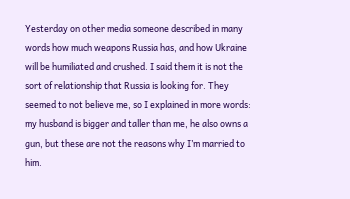Yesterday on other media someone described in many words how much weapons Russia has, and how Ukraine will be humiliated and crushed. I said them it is not the sort of relationship that Russia is looking for. They seemed to not believe me, so I explained in more words: my husband is bigger and taller than me, he also owns a gun, but these are not the reasons why I’m married to him.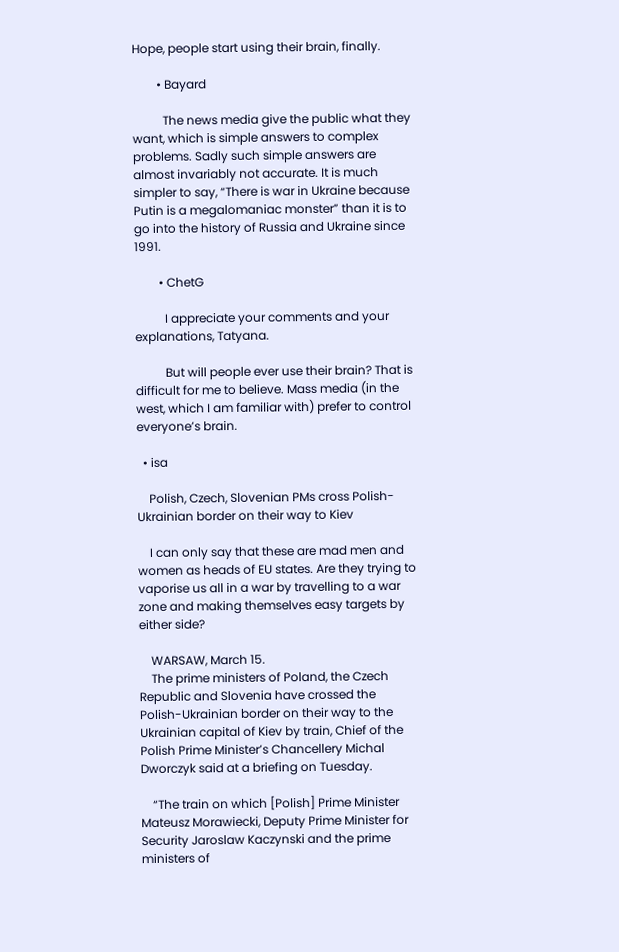Hope, people start using their brain, finally.

        • Bayard

          The news media give the public what they want, which is simple answers to complex problems. Sadly such simple answers are almost invariably not accurate. It is much simpler to say, “There is war in Ukraine because Putin is a megalomaniac monster” than it is to go into the history of Russia and Ukraine since 1991.

        • ChetG

          I appreciate your comments and your explanations, Tatyana.

          But will people ever use their brain? That is difficult for me to believe. Mass media (in the west, which I am familiar with) prefer to control everyone’s brain.

  • isa

    Polish, Czech, Slovenian PMs cross Polish-Ukrainian border on their way to Kiev

    I can only say that these are mad men and women as heads of EU states. Are they trying to vaporise us all in a war by travelling to a war zone and making themselves easy targets by either side?

    WARSAW, March 15.
    The prime ministers of Poland, the Czech Republic and Slovenia have crossed the Polish-Ukrainian border on their way to the Ukrainian capital of Kiev by train, Chief of the Polish Prime Minister’s Chancellery Michal Dworczyk said at a briefing on Tuesday.

    “The train on which [Polish] Prime Minister Mateusz Morawiecki, Deputy Prime Minister for Security Jaroslaw Kaczynski and the prime ministers of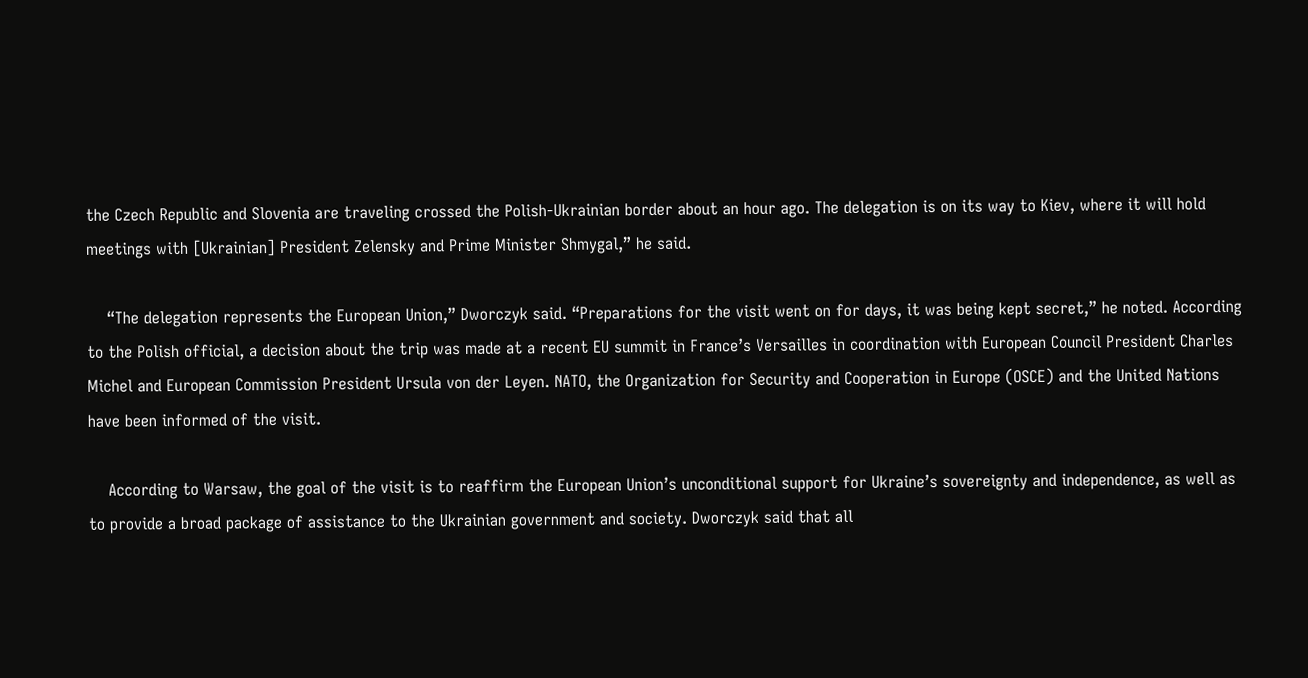the Czech Republic and Slovenia are traveling crossed the Polish-Ukrainian border about an hour ago. The delegation is on its way to Kiev, where it will hold meetings with [Ukrainian] President Zelensky and Prime Minister Shmygal,” he said.

    “The delegation represents the European Union,” Dworczyk said. “Preparations for the visit went on for days, it was being kept secret,” he noted. According to the Polish official, a decision about the trip was made at a recent EU summit in France’s Versailles in coordination with European Council President Charles Michel and European Commission President Ursula von der Leyen. NATO, the Organization for Security and Cooperation in Europe (OSCE) and the United Nations have been informed of the visit.

    According to Warsaw, the goal of the visit is to reaffirm the European Union’s unconditional support for Ukraine’s sovereignty and independence, as well as to provide a broad package of assistance to the Ukrainian government and society. Dworczyk said that all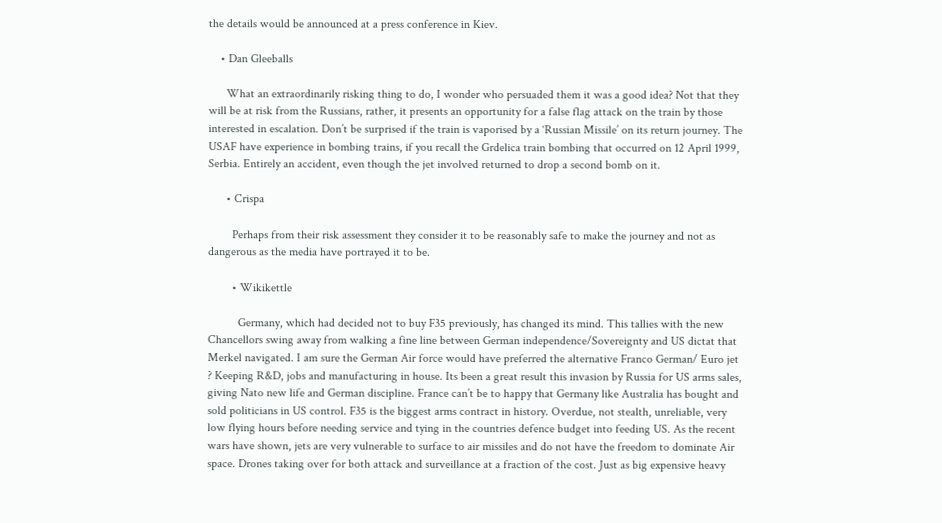the details would be announced at a press conference in Kiev.

    • Dan Gleeballs

      What an extraordinarily risking thing to do, I wonder who persuaded them it was a good idea? Not that they will be at risk from the Russians, rather, it presents an opportunity for a false flag attack on the train by those interested in escalation. Don’t be surprised if the train is vaporised by a ‘Russian Missile’ on its return journey. The USAF have experience in bombing trains, if you recall the Grdelica train bombing that occurred on 12 April 1999, Serbia. Entirely an accident, even though the jet involved returned to drop a second bomb on it.

      • Crispa

        Perhaps from their risk assessment they consider it to be reasonably safe to make the journey and not as dangerous as the media have portrayed it to be.

        • Wikikettle

          Germany, which had decided not to buy F35 previously, has changed its mind. This tallies with the new Chancellors swing away from walking a fine line between German independence/Sovereignty and US dictat that Merkel navigated. I am sure the German Air force would have preferred the alternative Franco German/ Euro jet ? Keeping R&D, jobs and manufacturing in house. Its been a great result this invasion by Russia for US arms sales, giving Nato new life and German discipline. France can’t be to happy that Germany like Australia has bought and sold politicians in US control. F35 is the biggest arms contract in history. Overdue, not stealth, unreliable, very low flying hours before needing service and tying in the countries defence budget into feeding US. As the recent wars have shown, jets are very vulnerable to surface to air missiles and do not have the freedom to dominate Air space. Drones taking over for both attack and surveillance at a fraction of the cost. Just as big expensive heavy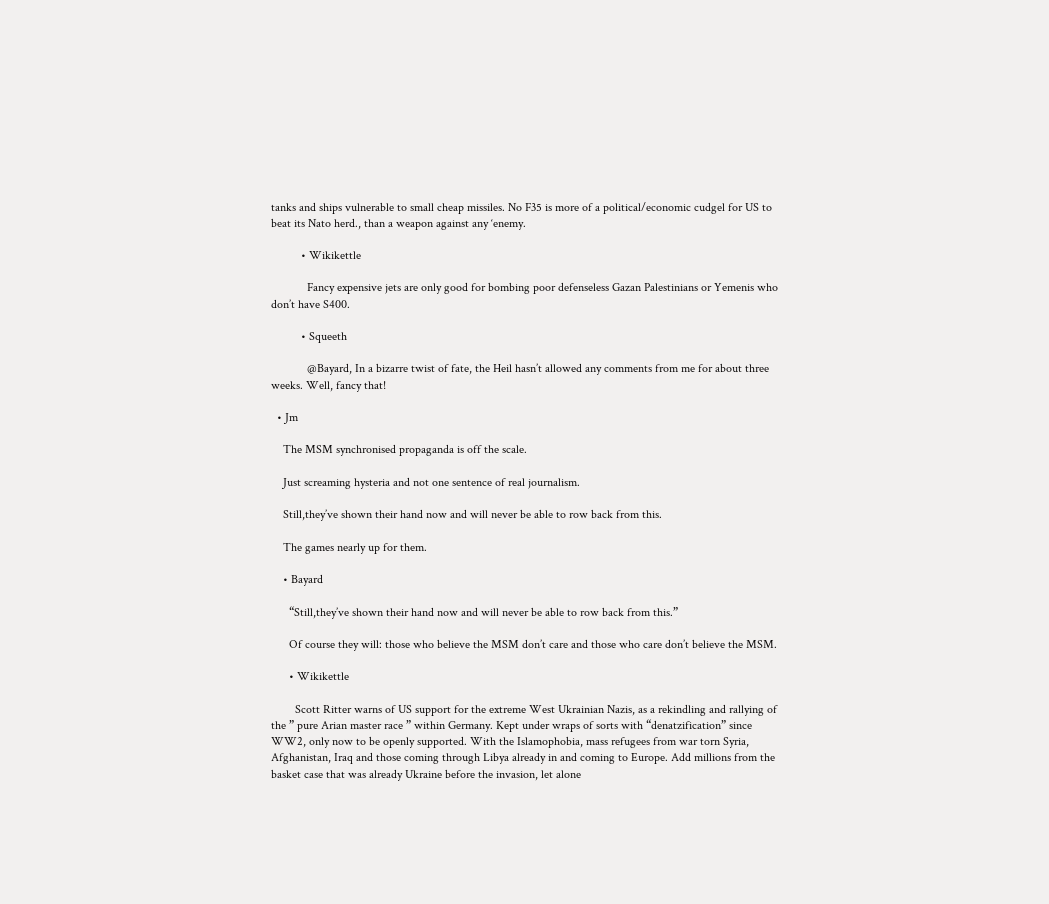tanks and ships vulnerable to small cheap missiles. No F35 is more of a political/economic cudgel for US to beat its Nato herd., than a weapon against any ‘enemy.

          • Wikikettle

            Fancy expensive jets are only good for bombing poor defenseless Gazan Palestinians or Yemenis who don’t have S400.

          • Squeeth

            @Bayard, In a bizarre twist of fate, the Heil hasn’t allowed any comments from me for about three weeks. Well, fancy that!

  • Jm

    The MSM synchronised propaganda is off the scale.

    Just screaming hysteria and not one sentence of real journalism.

    Still,they’ve shown their hand now and will never be able to row back from this.

    The games nearly up for them.

    • Bayard

      “Still,they’ve shown their hand now and will never be able to row back from this.”

      Of course they will: those who believe the MSM don’t care and those who care don’t believe the MSM.

      • Wikikettle

        Scott Ritter warns of US support for the extreme West Ukrainian Nazis, as a rekindling and rallying of the ” pure Arian master race ” within Germany. Kept under wraps of sorts with “denatzification” since WW2, only now to be openly supported. With the Islamophobia, mass refugees from war torn Syria, Afghanistan, Iraq and those coming through Libya already in and coming to Europe. Add millions from the basket case that was already Ukraine before the invasion, let alone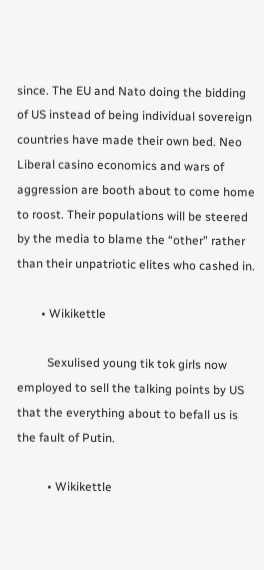since. The EU and Nato doing the bidding of US instead of being individual sovereign countries have made their own bed. Neo Liberal casino economics and wars of aggression are booth about to come home to roost. Their populations will be steered by the media to blame the “other” rather than their unpatriotic elites who cashed in.

        • Wikikettle

          Sexulised young tik tok girls now employed to sell the talking points by US that the everything about to befall us is the fault of Putin.

          • Wikikettle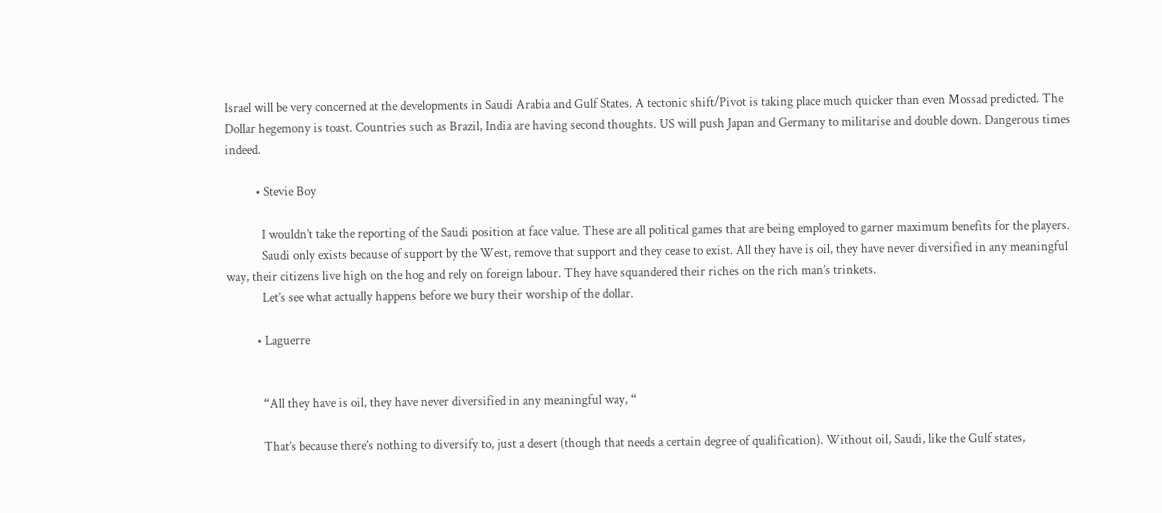Israel will be very concerned at the developments in Saudi Arabia and Gulf States. A tectonic shift/Pivot is taking place much quicker than even Mossad predicted. The Dollar hegemony is toast. Countries such as Brazil, India are having second thoughts. US will push Japan and Germany to militarise and double down. Dangerous times indeed.

          • Stevie Boy

            I wouldn’t take the reporting of the Saudi position at face value. These are all political games that are being employed to garner maximum benefits for the players.
            Saudi only exists because of support by the West, remove that support and they cease to exist. All they have is oil, they have never diversified in any meaningful way, their citizens live high on the hog and rely on foreign labour. They have squandered their riches on the rich man’s trinkets.
            Let’s see what actually happens before we bury their worship of the dollar.

          • Laguerre


            “All they have is oil, they have never diversified in any meaningful way, “

            That’s because there’s nothing to diversify to, just a desert (though that needs a certain degree of qualification). Without oil, Saudi, like the Gulf states,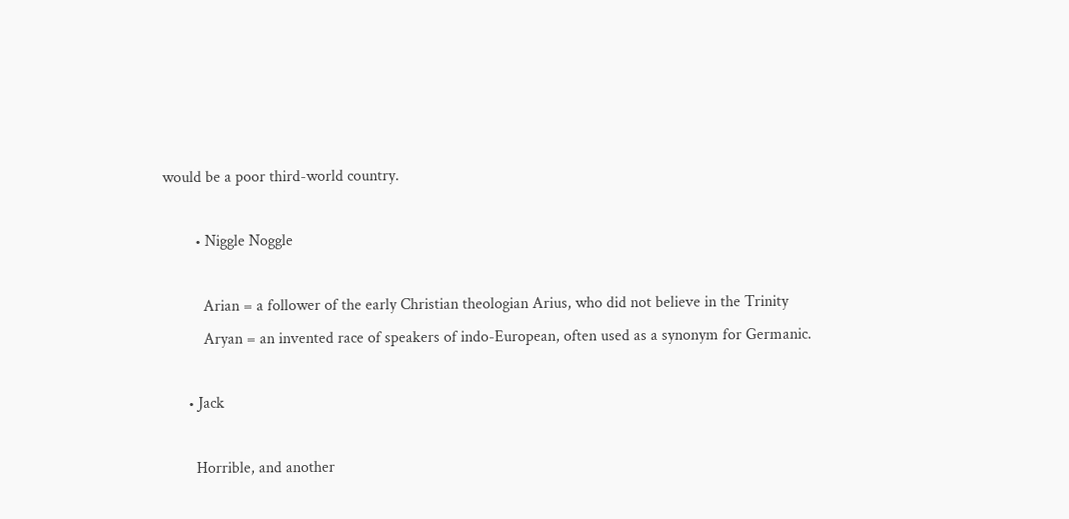would be a poor third-world country.

        • Niggle Noggle

          Arian = a follower of the early Christian theologian Arius, who did not believe in the Trinity
          Aryan = an invented race of speakers of indo-European, often used as a synonym for Germanic.

      • Jack

        Horrible, and another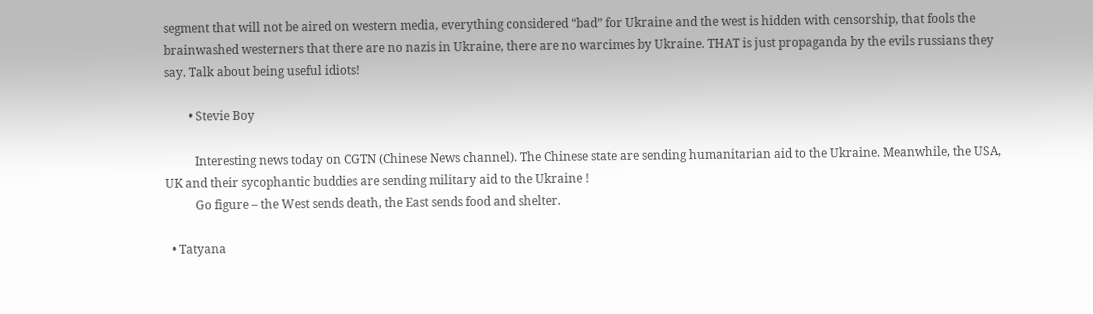segment that will not be aired on western media, everything considered “bad” for Ukraine and the west is hidden with censorship, that fools the brainwashed westerners that there are no nazis in Ukraine, there are no warcimes by Ukraine. THAT is just propaganda by the evils russians they say. Talk about being useful idiots!

        • Stevie Boy

          Interesting news today on CGTN (Chinese News channel). The Chinese state are sending humanitarian aid to the Ukraine. Meanwhile, the USA, UK and their sycophantic buddies are sending military aid to the Ukraine !
          Go figure – the West sends death, the East sends food and shelter.

  • Tatyana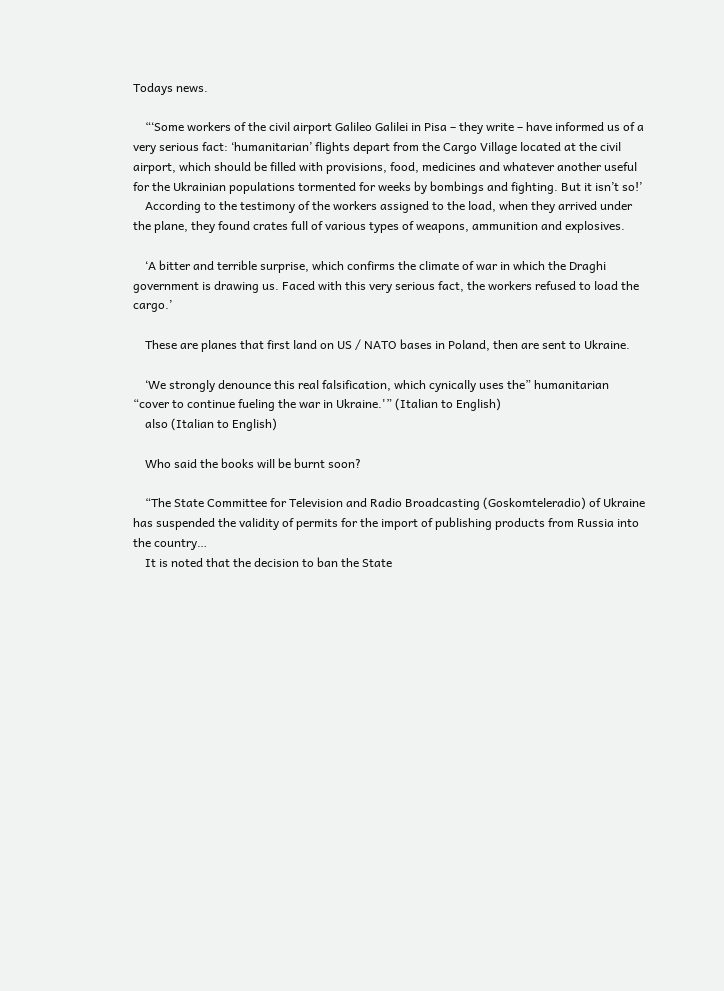Todays news.

    “‘Some workers of the civil airport Galileo Galilei in Pisa – they write – have informed us of a very serious fact: ‘humanitarian’ flights depart from the Cargo Village located at the civil airport, which should be filled with provisions, food, medicines and whatever another useful for the Ukrainian populations tormented for weeks by bombings and fighting. But it isn’t so!’
    According to the testimony of the workers assigned to the load, when they arrived under the plane, they found crates full of various types of weapons, ammunition and explosives.

    ‘A bitter and terrible surprise, which confirms the climate of war in which the Draghi government is drawing us. Faced with this very serious fact, the workers refused to load the cargo.’

    These are planes that first land on US / NATO bases in Poland, then are sent to Ukraine.

    ‘We strongly denounce this real falsification, which cynically uses the” humanitarian “cover to continue fueling the war in Ukraine.'” (Italian to English)
    also (Italian to English)

    Who said the books will be burnt soon?

    “The State Committee for Television and Radio Broadcasting (Goskomteleradio) of Ukraine has suspended the validity of permits for the import of publishing products from Russia into the country…
    It is noted that the decision to ban the State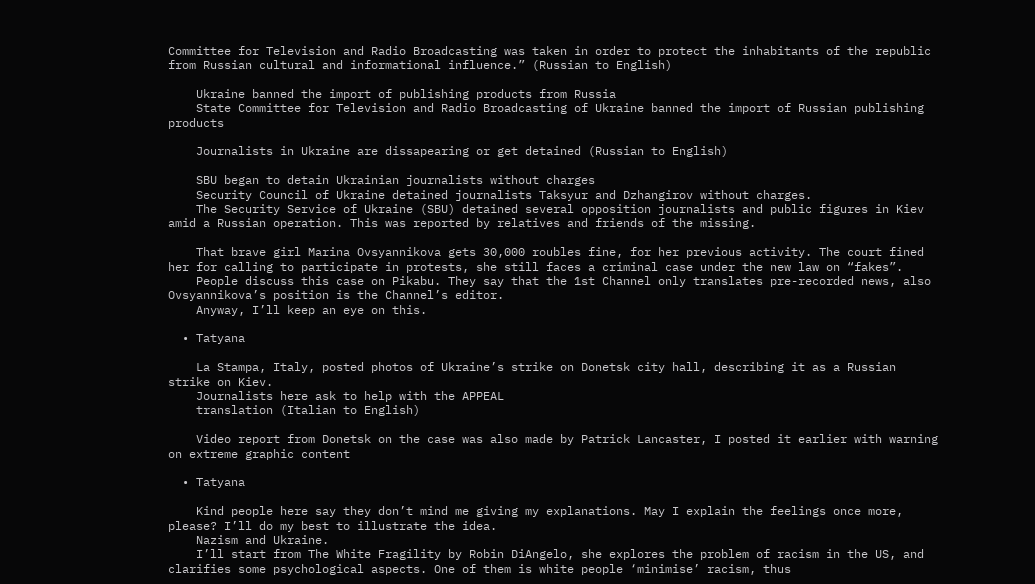Committee for Television and Radio Broadcasting was taken in order to protect the inhabitants of the republic from Russian cultural and informational influence.” (Russian to English)

    Ukraine banned the import of publishing products from Russia
    State Committee for Television and Radio Broadcasting of Ukraine banned the import of Russian publishing products

    Journalists in Ukraine are dissapearing or get detained (Russian to English)

    SBU began to detain Ukrainian journalists without charges
    Security Council of Ukraine detained journalists Taksyur and Dzhangirov without charges.
    The Security Service of Ukraine (SBU) detained several opposition journalists and public figures in Kiev amid a Russian operation. This was reported by relatives and friends of the missing.

    That brave girl Marina Ovsyannikova gets 30,000 roubles fine, for her previous activity. The court fined her for calling to participate in protests, she still faces a criminal case under the new law on “fakes”.
    People discuss this case on Pikabu. They say that the 1st Channel only translates pre-recorded news, also Ovsyannikova’s position is the Channel’s editor.
    Anyway, I’ll keep an eye on this.

  • Tatyana

    La Stampa, Italy, posted photos of Ukraine’s strike on Donetsk city hall, describing it as a Russian strike on Kiev.
    Journalists here ask to help with the APPEAL
    translation (Italian to English)

    Video report from Donetsk on the case was also made by Patrick Lancaster, I posted it earlier with warning on extreme graphic content

  • Tatyana

    Kind people here say they don’t mind me giving my explanations. May I explain the feelings once more, please? I’ll do my best to illustrate the idea.
    Nazism and Ukraine.
    I’ll start from The White Fragility by Robin DiAngelo, she explores the problem of racism in the US, and clarifies some psychological aspects. One of them is white people ‘minimise’ racism, thus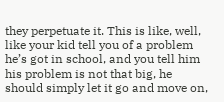they perpetuate it. This is like, well, like your kid tell you of a problem he’s got in school, and you tell him his problem is not that big, he should simply let it go and move on,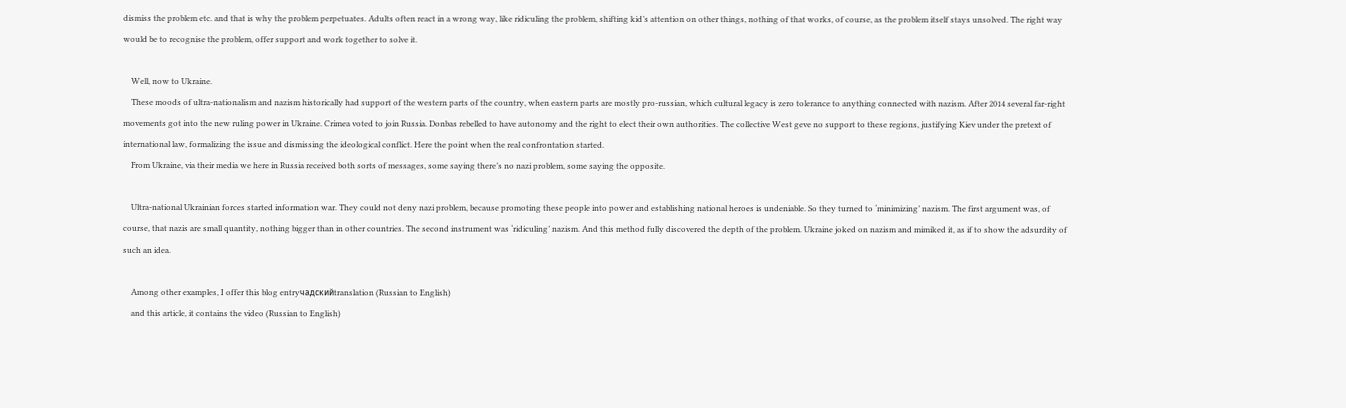dismiss the problem etc. and that is why the problem perpetuates. Adults often react in a wrong way, like ridiculing the problem, shifting kid’s attention on other things, nothing of that works, of course, as the problem itself stays unsolved. The right way would be to recognise the problem, offer support and work together to solve it.

    Well, now to Ukraine.
    These moods of ultra-nationalism and nazism historically had support of the western parts of the country, when eastern parts are mostly pro-russian, which cultural legacy is zero tolerance to anything connected with nazism. After 2014 several far-right movements got into the new ruling power in Ukraine. Crimea voted to join Russia. Donbas rebelled to have autonomy and the right to elect their own authorities. The collective West geve no support to these regions, justifying Kiev under the pretext of international law, formalizing the issue and dismissing the ideological conflict. Here the point when the real confrontation started.
    From Ukraine, via their media we here in Russia received both sorts of messages, some saying there’s no nazi problem, some saying the opposite.

    Ultra-national Ukrainian forces started information war. They could not deny nazi problem, because promoting these people into power and establishing national heroes is undeniable. So they turned to ‘minimizing’ nazism. The first argument was, of course, that nazis are small quantity, nothing bigger than in other countries. The second instrument was ‘ridiculing’ nazism. And this method fully discovered the depth of the problem. Ukraine joked on nazism and mimiked it, as if to show the adsurdity of such an idea.

    Among other examples, I offer this blog entryчадскийtranslation (Russian to English)
    and this article, it contains the video (Russian to English)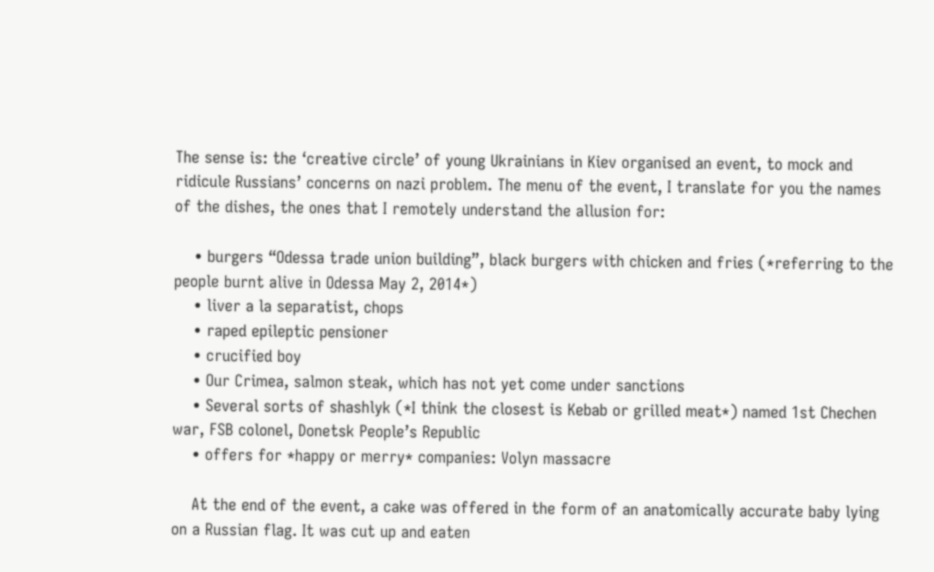The sense is: the ‘creative circle’ of young Ukrainians in Kiev organised an event, to mock and ridicule Russians’ concerns on nazi problem. The menu of the event, I translate for you the names of the dishes, the ones that I remotely understand the allusion for:

    • burgers “Odessa trade union building”, black burgers with chicken and fries (*referring to the people burnt alive in Odessa May 2, 2014*)
    • liver a la separatist, chops
    • raped epileptic pensioner
    • crucified boy
    • Our Crimea, salmon steak, which has not yet come under sanctions
    • Several sorts of shashlyk (*I think the closest is Kebab or grilled meat*) named 1st Chechen war, FSB colonel, Donetsk People’s Republic
    • offers for *happy or merry* companies: Volyn massacre

    At the end of the event, a cake was offered in the form of an anatomically accurate baby lying on a Russian flag. It was cut up and eaten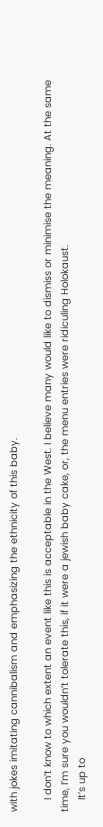with jokes imitating cannibalism and emphasizing the ethnicity of this baby.

    I don’t know to which extent an event like this is acceptable in the West. I believe many would like to dismiss or minimise the meaning. At the same time, I’m sure you wouldn’t tolerate this, if it were a jewish baby cake, or, the menu entries were ridiculing Holokaust.
    It’s up to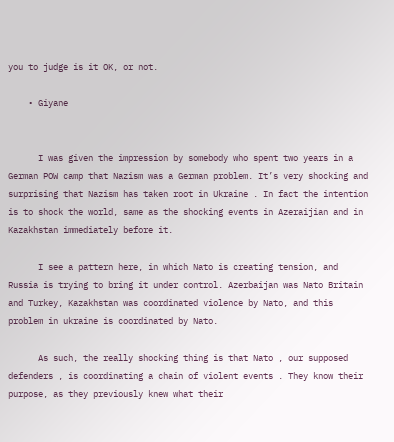you to judge is it OK, or not.

    • Giyane


      I was given the impression by somebody who spent two years in a German POW camp that Nazism was a German problem. It’s very shocking and surprising that Nazism has taken root in Ukraine . In fact the intention is to shock the world, same as the shocking events in Azeraijian and in Kazakhstan immediately before it.

      I see a pattern here, in which Nato is creating tension, and Russia is trying to bring it under control. Azerbaijan was Nato Britain and Turkey, Kazakhstan was coordinated violence by Nato, and this problem in ukraine is coordinated by Nato.

      As such, the really shocking thing is that Nato , our supposed defenders , is coordinating a chain of violent events . They know their purpose, as they previously knew what their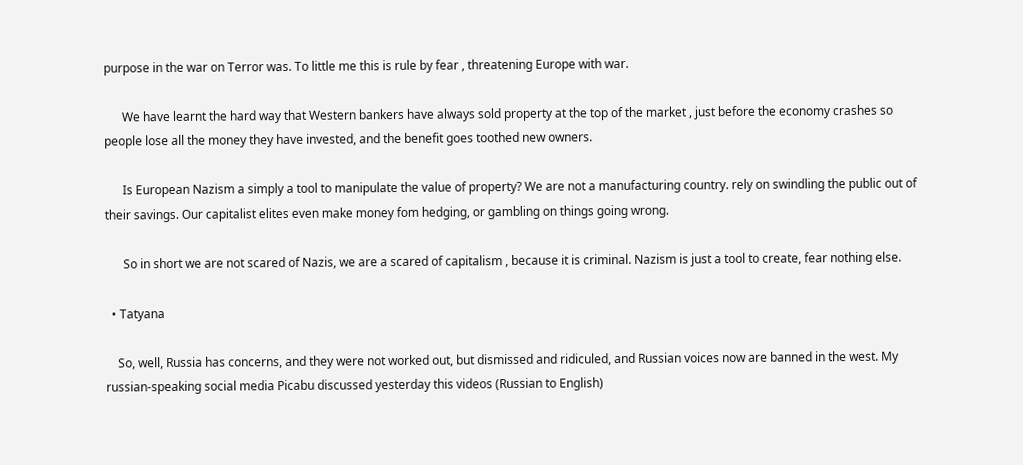purpose in the war on Terror was. To little me this is rule by fear , threatening Europe with war.

      We have learnt the hard way that Western bankers have always sold property at the top of the market , just before the economy crashes so people lose all the money they have invested, and the benefit goes toothed new owners.

      Is European Nazism a simply a tool to manipulate the value of property? We are not a manufacturing country. rely on swindling the public out of their savings. Our capitalist elites even make money fom hedging, or gambling on things going wrong.

      So in short we are not scared of Nazis, we are a scared of capitalism , because it is criminal. Nazism is just a tool to create, fear nothing else.

  • Tatyana

    So, well, Russia has concerns, and they were not worked out, but dismissed and ridiculed, and Russian voices now are banned in the west. My russian-speaking social media Picabu discussed yesterday this videos (Russian to English)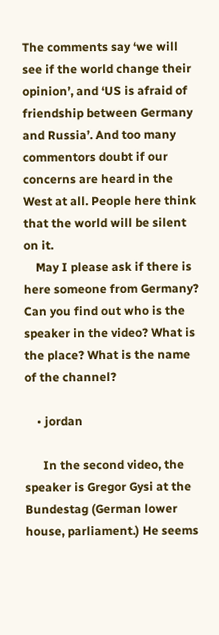The comments say ‘we will see if the world change their opinion’, and ‘US is afraid of friendship between Germany and Russia’. And too many commentors doubt if our concerns are heard in the West at all. People here think that the world will be silent on it.
    May I please ask if there is here someone from Germany? Can you find out who is the speaker in the video? What is the place? What is the name of the channel?

    • jordan

      In the second video, the speaker is Gregor Gysi at the Bundestag (German lower house, parliament.) He seems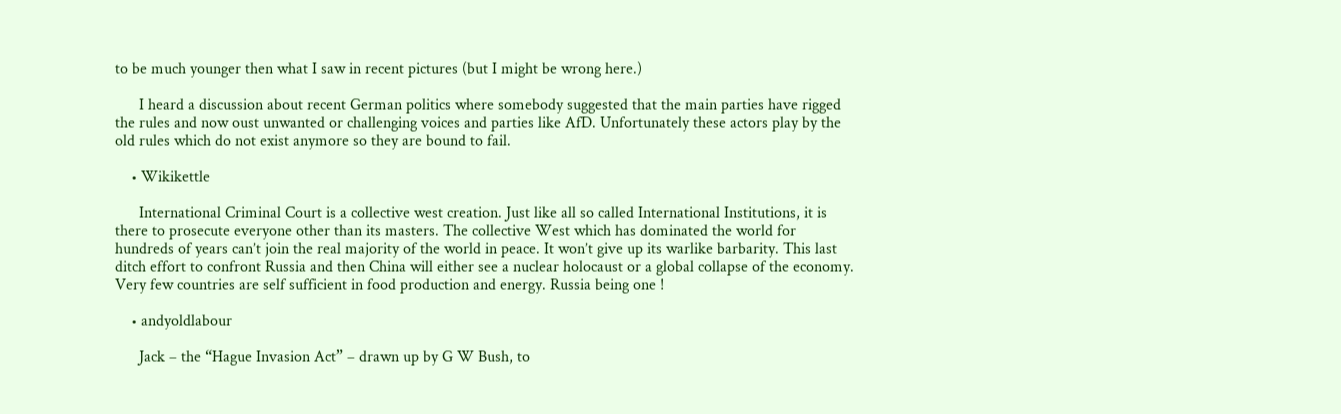to be much younger then what I saw in recent pictures (but I might be wrong here.)

      I heard a discussion about recent German politics where somebody suggested that the main parties have rigged the rules and now oust unwanted or challenging voices and parties like AfD. Unfortunately these actors play by the old rules which do not exist anymore so they are bound to fail.

    • Wikikettle

      International Criminal Court is a collective west creation. Just like all so called International Institutions, it is there to prosecute everyone other than its masters. The collective West which has dominated the world for hundreds of years can’t join the real majority of the world in peace. It won’t give up its warlike barbarity. This last ditch effort to confront Russia and then China will either see a nuclear holocaust or a global collapse of the economy. Very few countries are self sufficient in food production and energy. Russia being one !

    • andyoldlabour

      Jack – the “Hague Invasion Act” – drawn up by G W Bush, to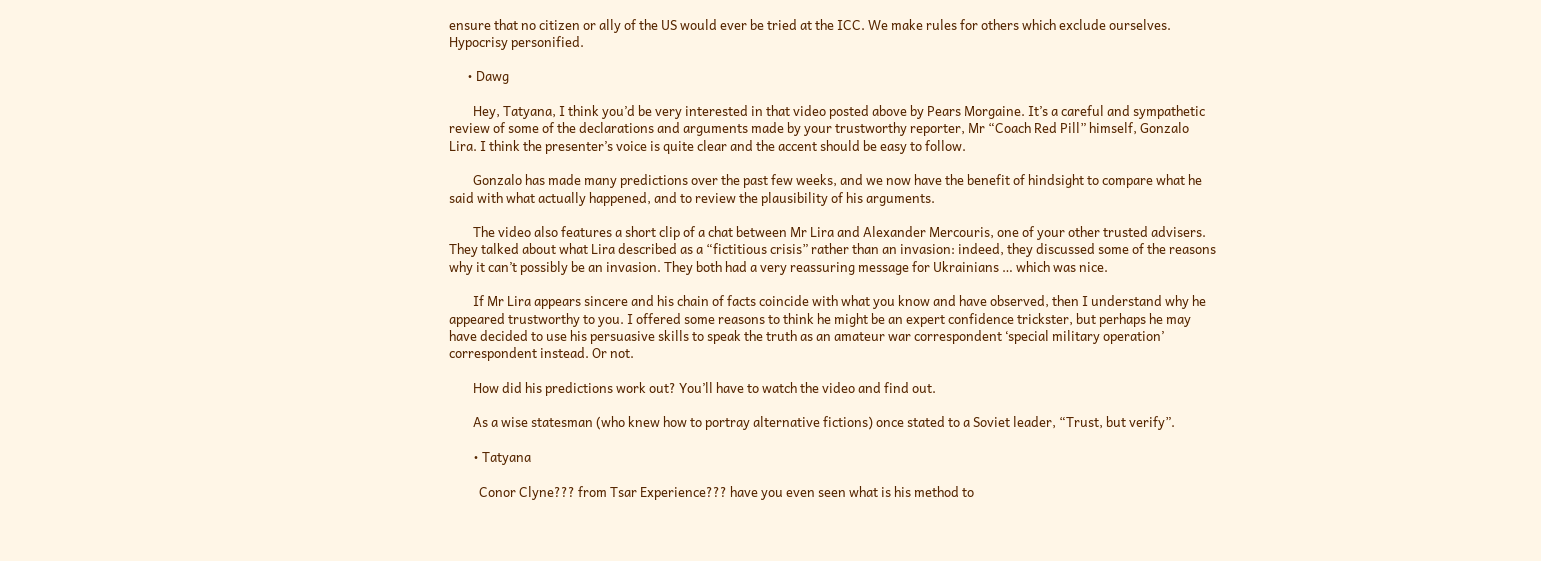ensure that no citizen or ally of the US would ever be tried at the ICC. We make rules for others which exclude ourselves. Hypocrisy personified.

      • Dawg

        Hey, Tatyana, I think you’d be very interested in that video posted above by Pears Morgaine. It’s a careful and sympathetic review of some of the declarations and arguments made by your trustworthy reporter, Mr “Coach Red Pill” himself, Gonzalo Lira. I think the presenter’s voice is quite clear and the accent should be easy to follow.

        Gonzalo has made many predictions over the past few weeks, and we now have the benefit of hindsight to compare what he said with what actually happened, and to review the plausibility of his arguments.

        The video also features a short clip of a chat between Mr Lira and Alexander Mercouris, one of your other trusted advisers. They talked about what Lira described as a “fictitious crisis” rather than an invasion: indeed, they discussed some of the reasons why it can’t possibly be an invasion. They both had a very reassuring message for Ukrainians … which was nice.

        If Mr Lira appears sincere and his chain of facts coincide with what you know and have observed, then I understand why he appeared trustworthy to you. I offered some reasons to think he might be an expert confidence trickster, but perhaps he may have decided to use his persuasive skills to speak the truth as an amateur war correspondent ‘special military operation’ correspondent instead. Or not.

        How did his predictions work out? You’ll have to watch the video and find out.

        As a wise statesman (who knew how to portray alternative fictions) once stated to a Soviet leader, “Trust, but verify”.

        • Tatyana

          Conor Clyne??? from Tsar Experience??? have you even seen what is his method to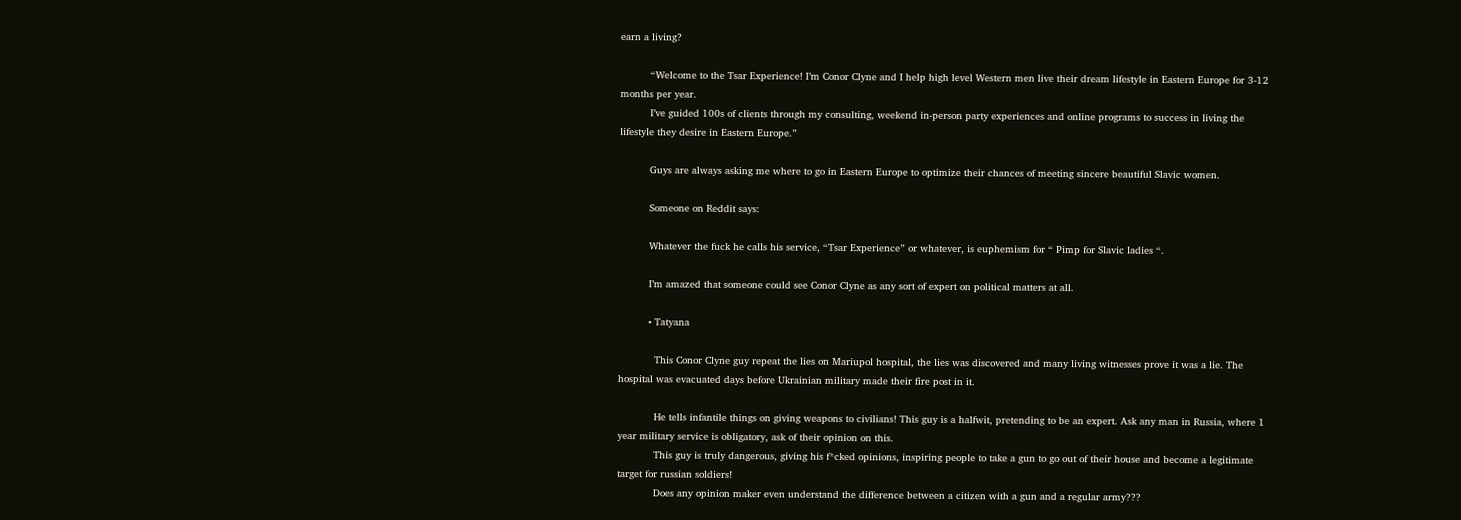earn a living?

          “Welcome to the Tsar Experience! I’m Conor Clyne and I help high level Western men live their dream lifestyle in Eastern Europe for 3-12 months per year.
          I’ve guided 100s of clients through my consulting, weekend in-person party experiences and online programs to success in living the lifestyle they desire in Eastern Europe.”

          Guys are always asking me where to go in Eastern Europe to optimize their chances of meeting sincere beautiful Slavic women.

          Someone on Reddit says:

          Whatever the fuck he calls his service, “Tsar Experience” or whatever, is euphemism for “ Pimp for Slavic ladies “.

          I’m amazed that someone could see Conor Clyne as any sort of expert on political matters at all.

          • Tatyana

            This Conor Clyne guy repeat the lies on Mariupol hospital, the lies was discovered and many living witnesses prove it was a lie. The hospital was evacuated days before Ukrainian military made their fire post in it.

            He tells infantile things on giving weapons to civilians! This guy is a halfwit, pretending to be an expert. Ask any man in Russia, where 1 year military service is obligatory, ask of their opinion on this.
            This guy is truly dangerous, giving his f*cked opinions, inspiring people to take a gun to go out of their house and become a legitimate target for russian soldiers!
            Does any opinion maker even understand the difference between a citizen with a gun and a regular army???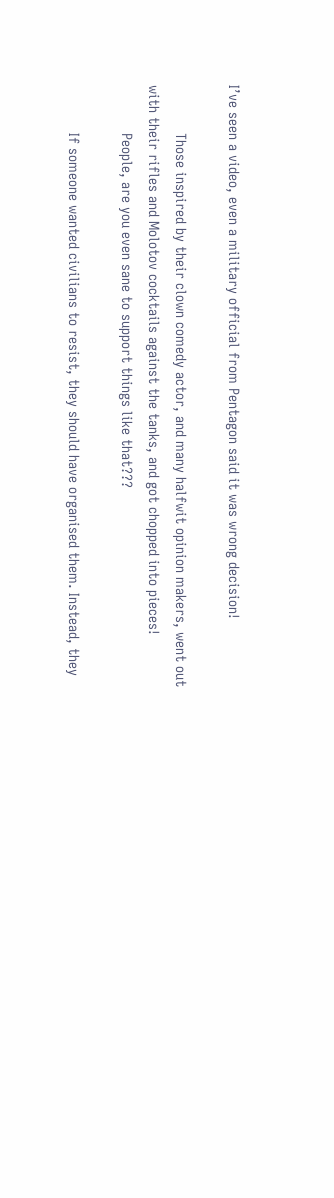I’ve seen a video, even a military official from Pentagon said it was wrong decision!

            Those inspired by their clown comedy actor, and many halfwit opinion makers, went out with their rifles and Molotov cocktails against the tanks, and got chopped into pieces!
            People, are you even sane to support things like that???

            If someone wanted civilians to resist, they should have organised them. Instead, they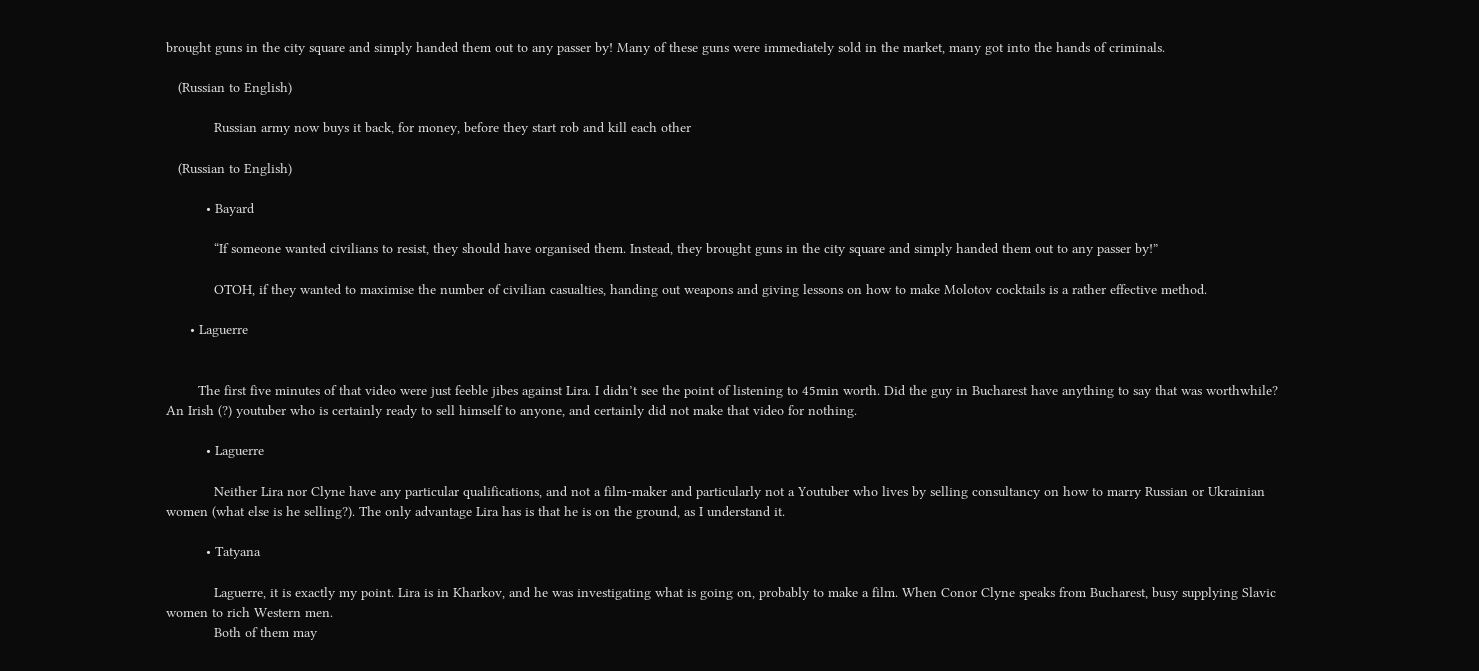brought guns in the city square and simply handed them out to any passer by! Many of these guns were immediately sold in the market, many got into the hands of criminals.

   (Russian to English)

            Russian army now buys it back, for money, before they start rob and kill each other

   (Russian to English)

          • Bayard

            “If someone wanted civilians to resist, they should have organised them. Instead, they brought guns in the city square and simply handed them out to any passer by!”

            OTOH, if they wanted to maximise the number of civilian casualties, handing out weapons and giving lessons on how to make Molotov cocktails is a rather effective method.

      • Laguerre


        The first five minutes of that video were just feeble jibes against Lira. I didn’t see the point of listening to 45min worth. Did the guy in Bucharest have anything to say that was worthwhile? An Irish (?) youtuber who is certainly ready to sell himself to anyone, and certainly did not make that video for nothing.

          • Laguerre

            Neither Lira nor Clyne have any particular qualifications, and not a film-maker and particularly not a Youtuber who lives by selling consultancy on how to marry Russian or Ukrainian women (what else is he selling?). The only advantage Lira has is that he is on the ground, as I understand it.

          • Tatyana

            Laguerre, it is exactly my point. Lira is in Kharkov, and he was investigating what is going on, probably to make a film. When Conor Clyne speaks from Bucharest, busy supplying Slavic women to rich Western men.
            Both of them may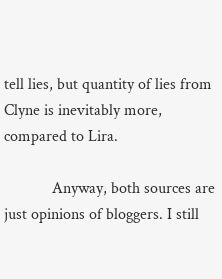tell lies, but quantity of lies from Clyne is inevitably more, compared to Lira.

            Anyway, both sources are just opinions of bloggers. I still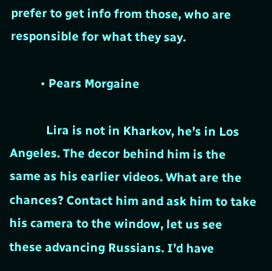prefer to get info from those, who are responsible for what they say.

          • Pears Morgaine

            Lira is not in Kharkov, he’s in Los Angeles. The decor behind him is the same as his earlier videos. What are the chances? Contact him and ask him to take his camera to the window, let us see these advancing Russians. I’d have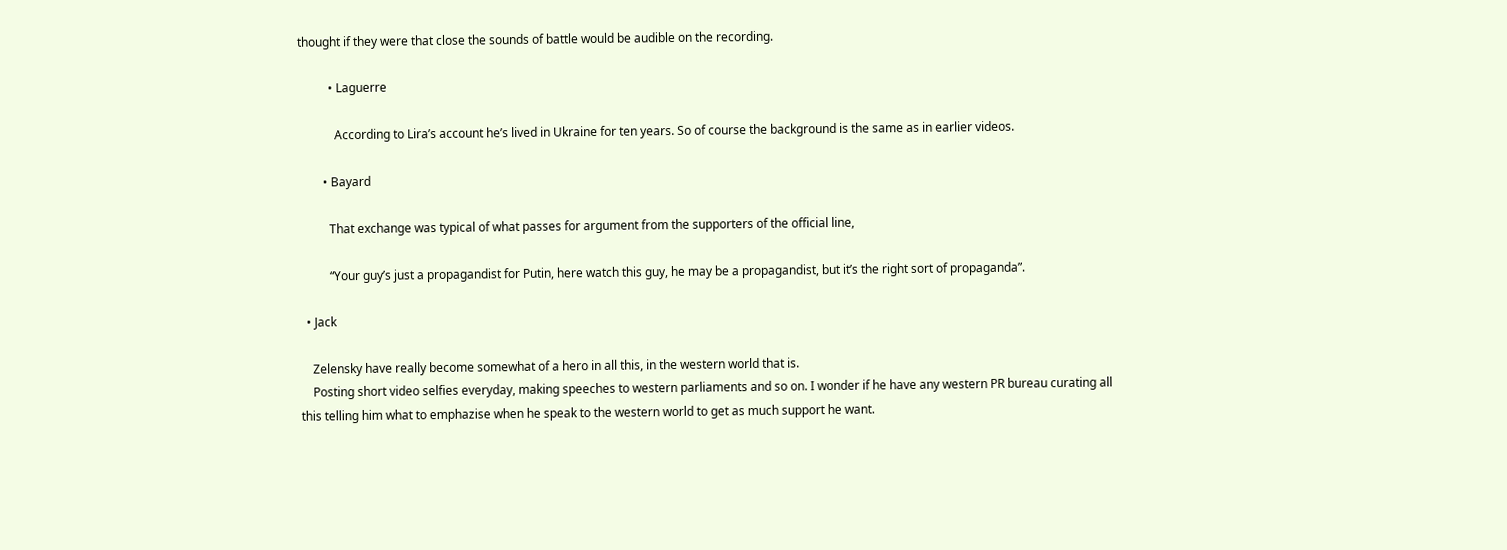thought if they were that close the sounds of battle would be audible on the recording.

          • Laguerre

            According to Lira’s account he’s lived in Ukraine for ten years. So of course the background is the same as in earlier videos.

        • Bayard

          That exchange was typical of what passes for argument from the supporters of the official line,

          “Your guy’s just a propagandist for Putin, here watch this guy, he may be a propagandist, but it’s the right sort of propaganda”.

  • Jack

    Zelensky have really become somewhat of a hero in all this, in the western world that is.
    Posting short video selfies everyday, making speeches to western parliaments and so on. I wonder if he have any western PR bureau curating all this telling him what to emphazise when he speak to the western world to get as much support he want.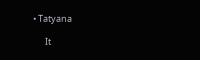• Tatyana

      It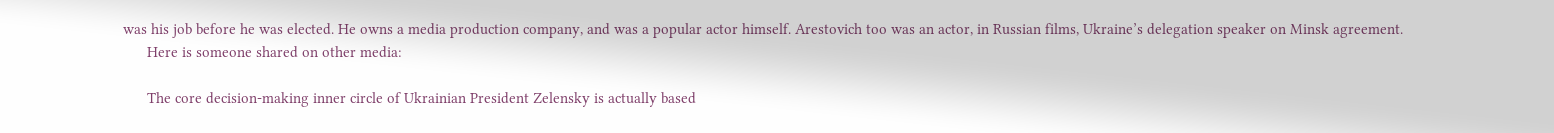was his job before he was elected. He owns a media production company, and was a popular actor himself. Arestovich too was an actor, in Russian films, Ukraine’s delegation speaker on Minsk agreement.
      Here is someone shared on other media:

      The core decision-making inner circle of Ukrainian President Zelensky is actually based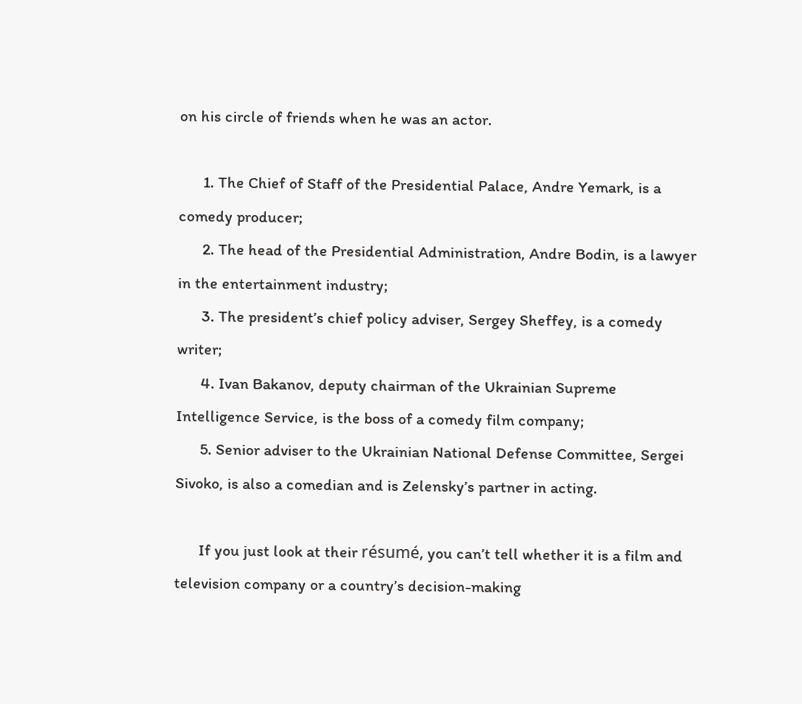on his circle of friends when he was an actor.

      1. The Chief of Staff of the Presidential Palace, Andre Yemark, is a comedy producer;
      2. The head of the Presidential Administration, Andre Bodin, is a lawyer in the entertainment industry;
      3. The president’s chief policy adviser, Sergey Sheffey, is a comedy writer;
      4. Ivan Bakanov, deputy chairman of the Ukrainian Supreme Intelligence Service, is the boss of a comedy film company;
      5. Senior adviser to the Ukrainian National Defense Committee, Sergei Sivoko, is also a comedian and is Zelensky’s partner in acting.

      If you just look at their résumé, you can’t tell whether it is a film and television company or a country’s decision-making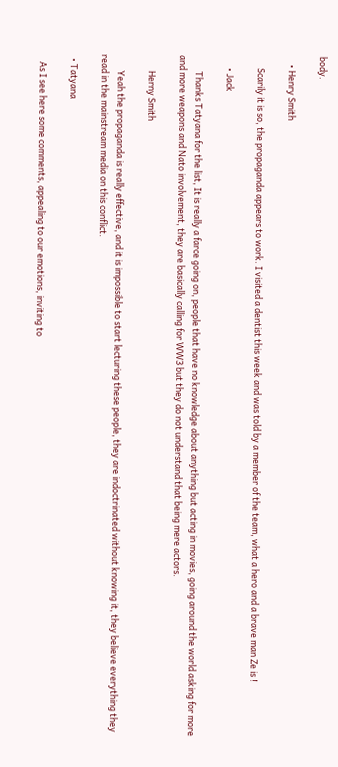body.

    • Henry Smith

      Scarily it is so, the propaganda appears to work. I visited a dentist this week and was told by a member of the team, what a hero and a brave man Ze is !

      • Jack

        Thanks Tatyana for the list, It is really a farce going on, people that have no knowledge about anything but acting in movies, going around the world asking for more and more weapons and Nato involvement, they are basically calling for WW3 but they do not understand that being mere actors.

        Herny Smith

        Yeah the propaganda is really effective, and it is impossible to start lecturing these people, they are indoctrinated without knowing it, they believe everything they read in the mainstream media on this conflict.

  • Tatyana

    As I see here some comments, appealing to our emotions, inviting to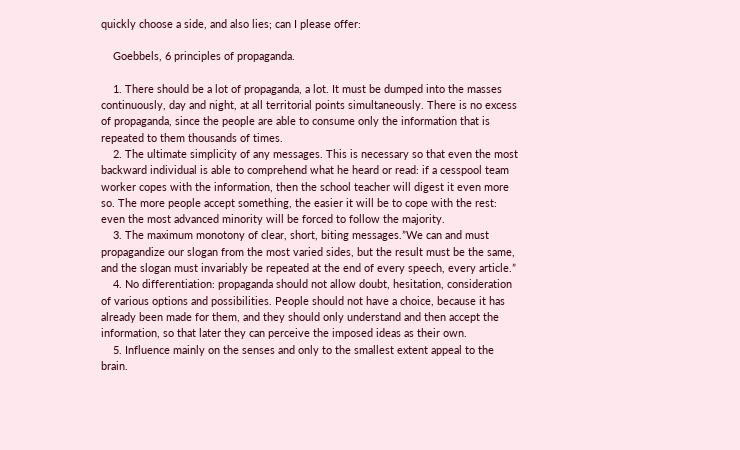quickly choose a side, and also lies; can I please offer:

    Goebbels, 6 principles of propaganda.

    1. There should be a lot of propaganda, a lot. It must be dumped into the masses continuously, day and night, at all territorial points simultaneously. There is no excess of propaganda, since the people are able to consume only the information that is repeated to them thousands of times.
    2. The ultimate simplicity of any messages. This is necessary so that even the most backward individual is able to comprehend what he heard or read: if a cesspool team worker copes with the information, then the school teacher will digest it even more so. The more people accept something, the easier it will be to cope with the rest: even the most advanced minority will be forced to follow the majority.
    3. The maximum monotony of clear, short, biting messages.”We can and must propagandize our slogan from the most varied sides, but the result must be the same, and the slogan must invariably be repeated at the end of every speech, every article.”
    4. No differentiation: propaganda should not allow doubt, hesitation, consideration of various options and possibilities. People should not have a choice, because it has already been made for them, and they should only understand and then accept the information, so that later they can perceive the imposed ideas as their own.
    5. Influence mainly on the senses and only to the smallest extent appeal to the brain.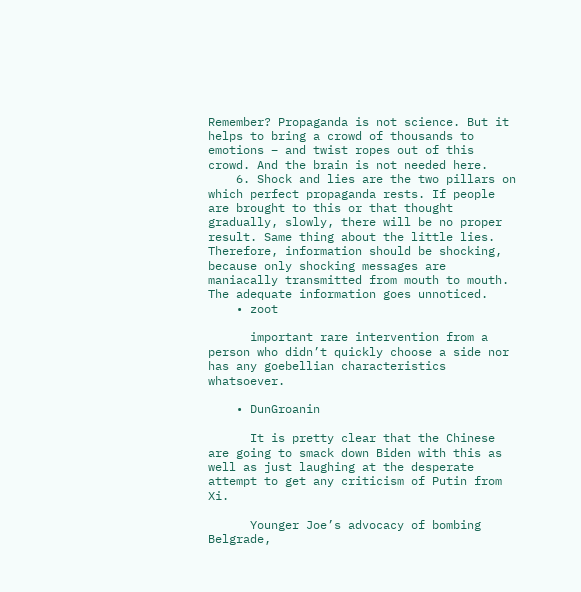Remember? Propaganda is not science. But it helps to bring a crowd of thousands to emotions – and twist ropes out of this crowd. And the brain is not needed here.
    6. Shock and lies are the two pillars on which perfect propaganda rests. If people are brought to this or that thought gradually, slowly, there will be no proper result. Same thing about the little lies. Therefore, information should be shocking, because only shocking messages are maniacally transmitted from mouth to mouth. The adequate information goes unnoticed.
    • zoot

      important rare intervention from a person who didn’t quickly choose a side nor has any goebellian characteristics whatsoever.

    • DunGroanin

      It is pretty clear that the Chinese are going to smack down Biden with this as well as just laughing at the desperate attempt to get any criticism of Putin from Xi.

      Younger Joe’s advocacy of bombing Belgrade,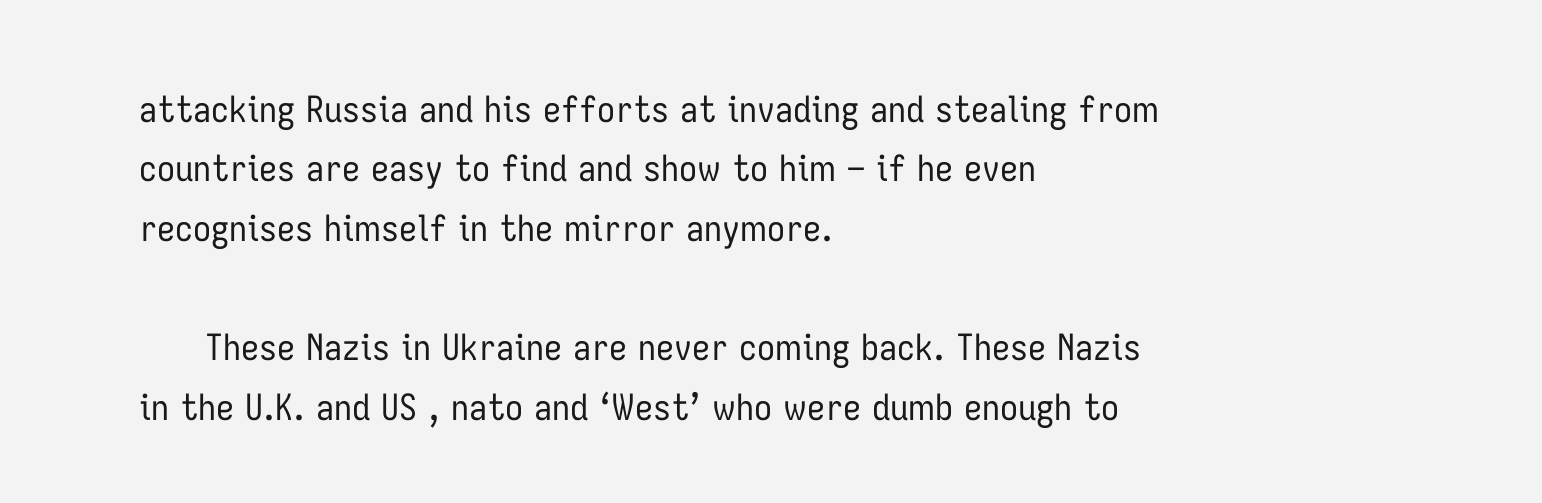attacking Russia and his efforts at invading and stealing from countries are easy to find and show to him – if he even recognises himself in the mirror anymore.

      These Nazis in Ukraine are never coming back. These Nazis in the U.K. and US , nato and ‘West’ who were dumb enough to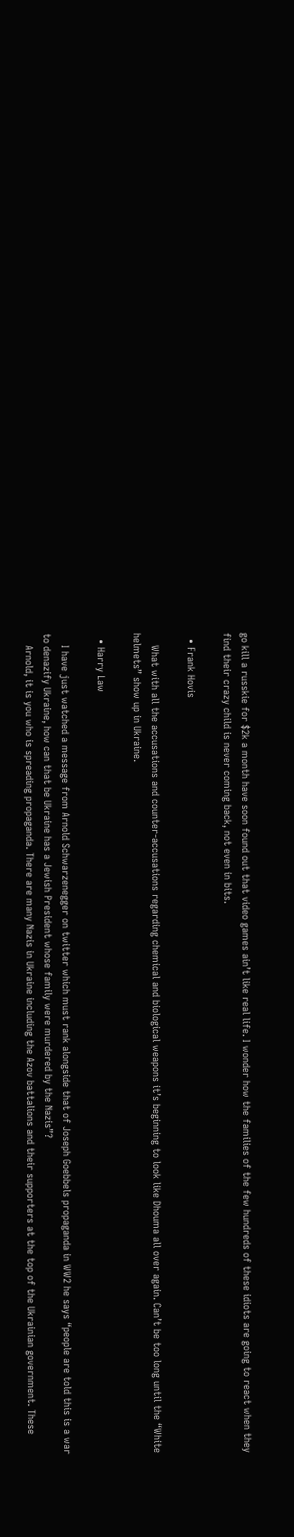go kill a russkie for $2k a month have soon found out that video games ain’t like real life. I wonder how the families of the few hundreds of these idiots are going to react when they find their crazy child is never coming back, not even in bits.

  • Frank Hovis

    What with all the accusations and counter-accusations regarding chemical and biological weapons it’s beginning to look like Dhouma all over again. Can’t be too long until the “White helmets” show up in Ukraine.

  • Harry Law

    I have just watched a message from Arnold Schwarzenegger on twitter which must rank alongside that of Joseph Goebbels propaganda in WW2 he says “people are told this is a war to denazify Ukraine, how can that be Ukraine has a Jewish President whose family were murdered by the Nazis”?
    Arnold, it is you who is spreading propaganda. There are many Nazis in Ukraine including the Azov battalions and their supporters at the top of the Ukrainian government. These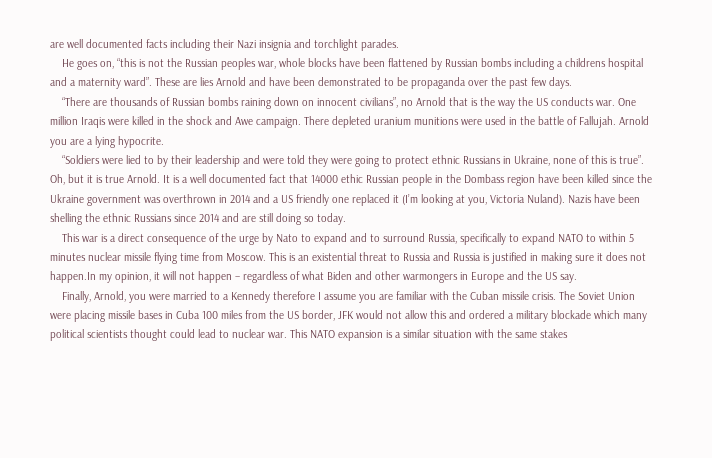are well documented facts including their Nazi insignia and torchlight parades.
    He goes on, “this is not the Russian peoples war, whole blocks have been flattened by Russian bombs including a childrens hospital and a maternity ward”. These are lies Arnold and have been demonstrated to be propaganda over the past few days.
    “There are thousands of Russian bombs raining down on innocent civilians”, no Arnold that is the way the US conducts war. One million Iraqis were killed in the shock and Awe campaign. There depleted uranium munitions were used in the battle of Fallujah. Arnold you are a lying hypocrite.
    “Soldiers were lied to by their leadership and were told they were going to protect ethnic Russians in Ukraine, none of this is true”. Oh, but it is true Arnold. It is a well documented fact that 14000 ethic Russian people in the Dombass region have been killed since the Ukraine government was overthrown in 2014 and a US friendly one replaced it (I’m looking at you, Victoria Nuland). Nazis have been shelling the ethnic Russians since 2014 and are still doing so today.
    This war is a direct consequence of the urge by Nato to expand and to surround Russia, specifically to expand NATO to within 5 minutes nuclear missile flying time from Moscow. This is an existential threat to Russia and Russia is justified in making sure it does not happen.In my opinion, it will not happen – regardless of what Biden and other warmongers in Europe and the US say.
    Finally, Arnold, you were married to a Kennedy therefore I assume you are familiar with the Cuban missile crisis. The Soviet Union were placing missile bases in Cuba 100 miles from the US border, JFK would not allow this and ordered a military blockade which many political scientists thought could lead to nuclear war. This NATO expansion is a similar situation with the same stakes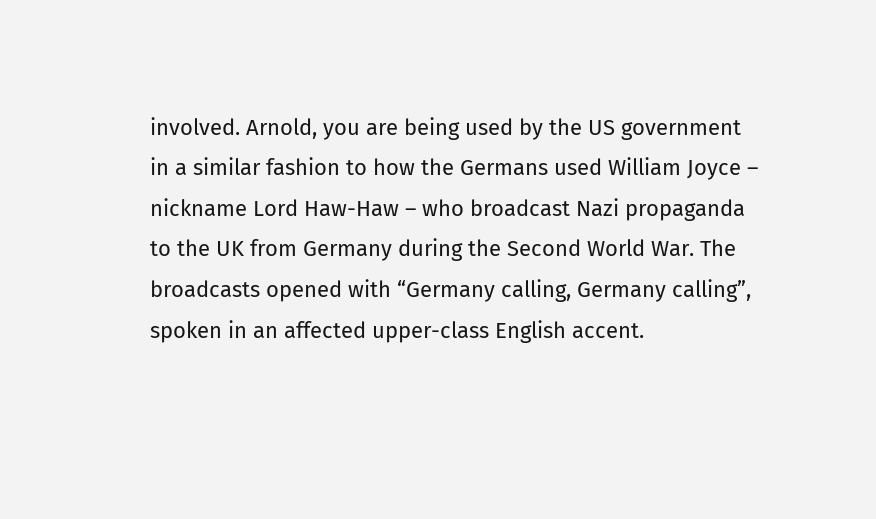involved. Arnold, you are being used by the US government in a similar fashion to how the Germans used William Joyce – nickname Lord Haw-Haw – who broadcast Nazi propaganda to the UK from Germany during the Second World War. The broadcasts opened with “Germany calling, Germany calling”, spoken in an affected upper-class English accent.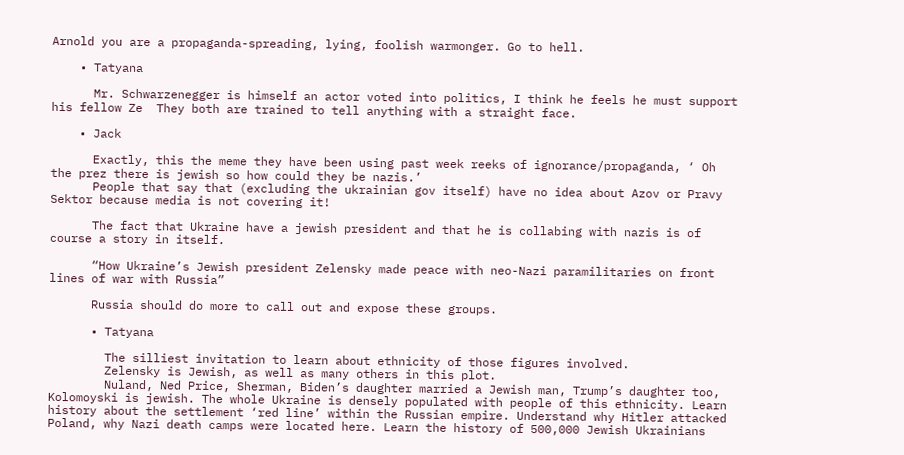Arnold you are a propaganda-spreading, lying, foolish warmonger. Go to hell.

    • Tatyana

      Mr. Schwarzenegger is himself an actor voted into politics, I think he feels he must support his fellow Ze  They both are trained to tell anything with a straight face.

    • Jack

      Exactly, this the meme they have been using past week reeks of ignorance/propaganda, ‘ Oh the prez there is jewish so how could they be nazis.’
      People that say that (excluding the ukrainian gov itself) have no idea about Azov or Pravy Sektor because media is not covering it!

      The fact that Ukraine have a jewish president and that he is collabing with nazis is of course a story in itself.

      “How Ukraine’s Jewish president Zelensky made peace with neo-Nazi paramilitaries on front lines of war with Russia”

      Russia should do more to call out and expose these groups.

      • Tatyana

        The silliest invitation to learn about ethnicity of those figures involved.
        Zelensky is Jewish, as well as many others in this plot.
        Nuland, Ned Price, Sherman, Biden’s daughter married a Jewish man, Trump’s daughter too, Kolomoyski is jewish. The whole Ukraine is densely populated with people of this ethnicity. Learn history about the settlement ‘red line’ within the Russian empire. Understand why Hitler attacked Poland, why Nazi death camps were located here. Learn the history of 500,000 Jewish Ukrainians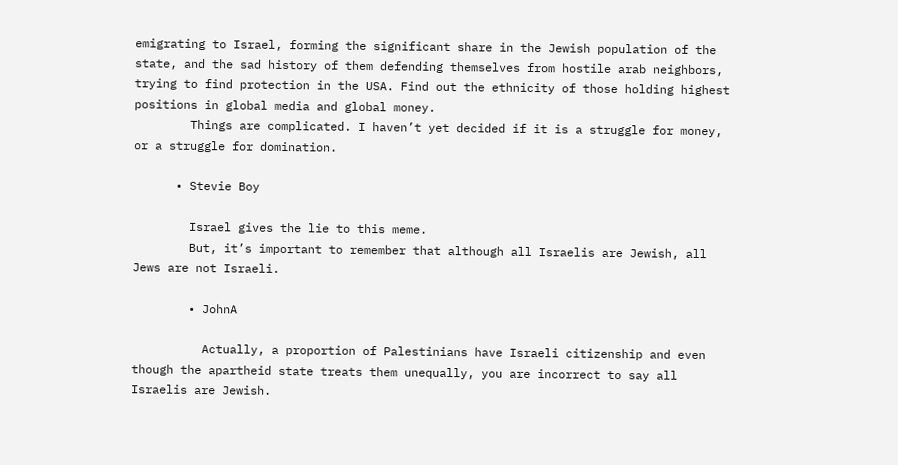emigrating to Israel, forming the significant share in the Jewish population of the state, and the sad history of them defending themselves from hostile arab neighbors, trying to find protection in the USA. Find out the ethnicity of those holding highest positions in global media and global money.
        Things are complicated. I haven’t yet decided if it is a struggle for money, or a struggle for domination.

      • Stevie Boy

        Israel gives the lie to this meme.
        But, it’s important to remember that although all Israelis are Jewish, all Jews are not Israeli.

        • JohnA

          Actually, a proportion of Palestinians have Israeli citizenship and even though the apartheid state treats them unequally, you are incorrect to say all Israelis are Jewish.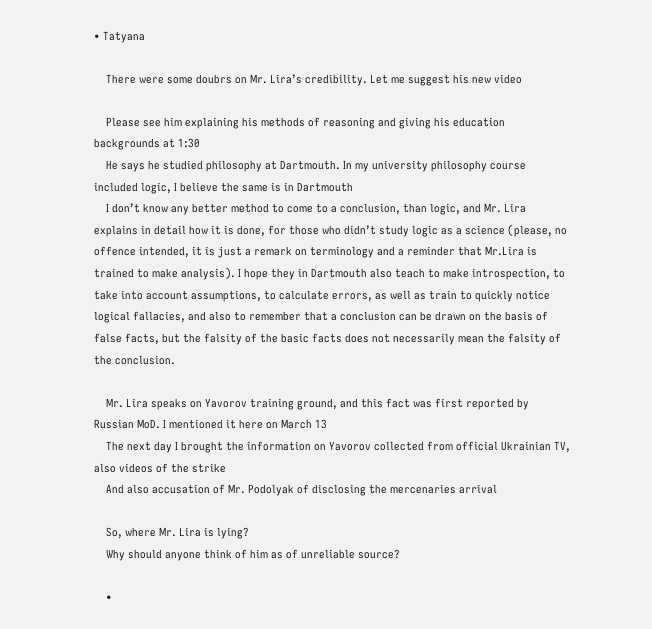• Tatyana

    There were some doubrs on Mr. Lira’s credibility. Let me suggest his new video

    Please see him explaining his methods of reasoning and giving his education backgrounds at 1:30
    He says he studied philosophy at Dartmouth. In my university philosophy course included logic, I believe the same is in Dartmouth
    I don’t know any better method to come to a conclusion, than logic, and Mr. Lira explains in detail how it is done, for those who didn’t study logic as a science (please, no offence intended, it is just a remark on terminology and a reminder that Mr.Lira is trained to make analysis). I hope they in Dartmouth also teach to make introspection, to take into account assumptions, to calculate errors, as well as train to quickly notice logical fallacies, and also to remember that a conclusion can be drawn on the basis of false facts, but the falsity of the basic facts does not necessarily mean the falsity of the conclusion.

    Mr. Lira speaks on Yavorov training ground, and this fact was first reported by Russian MoD. I mentioned it here on March 13
    The next day I brought the information on Yavorov collected from official Ukrainian TV, also videos of the strike
    And also accusation of Mr. Podolyak of disclosing the mercenaries arrival

    So, where Mr. Lira is lying?
    Why should anyone think of him as of unreliable source?

    •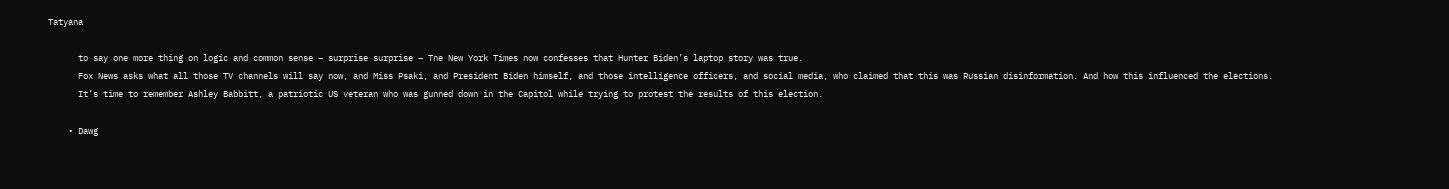Tatyana

      to say one more thing on logic and common sense – surprise surprise – Tne New York Times now confesses that Hunter Biden’s laptop story was true.
      Fox News asks what all those TV channels will say now, and Miss Psaki, and President Biden himself, and those intelligence officers, and social media, who claimed that this was Russian disinformation. And how this influenced the elections.
      It’s time to remember Ashley Babbitt, a patriotic US veteran who was gunned down in the Capitol while trying to protest the results of this election.

    • Dawg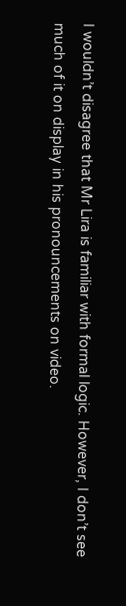I wouldn’t disagree that Mr Lira is familiar with formal logic. However, I don’t see much of it on display in his pronouncements on video.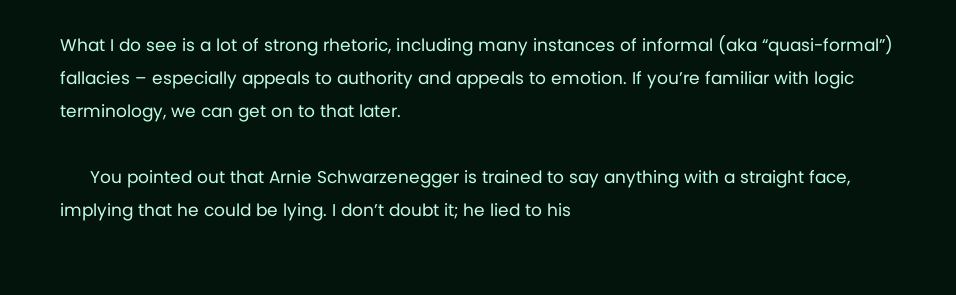What I do see is a lot of strong rhetoric, including many instances of informal (aka “quasi-formal”) fallacies – especially appeals to authority and appeals to emotion. If you’re familiar with logic terminology, we can get on to that later.

      You pointed out that Arnie Schwarzenegger is trained to say anything with a straight face, implying that he could be lying. I don’t doubt it; he lied to his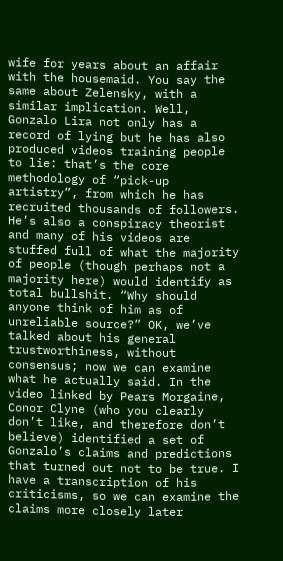wife for years about an affair with the housemaid. You say the same about Zelensky, with a similar implication. Well, Gonzalo Lira not only has a record of lying but he has also produced videos training people to lie: that’s the core methodology of “pick-up artistry”, from which he has recruited thousands of followers. He’s also a conspiracy theorist and many of his videos are stuffed full of what the majority of people (though perhaps not a majority here) would identify as total bullshit. “Why should anyone think of him as of unreliable source?” OK, we’ve talked about his general trustworthiness, without consensus; now we can examine what he actually said. In the video linked by Pears Morgaine, Conor Clyne (who you clearly don’t like, and therefore don’t believe) identified a set of Gonzalo’s claims and predictions that turned out not to be true. I have a transcription of his criticisms, so we can examine the claims more closely later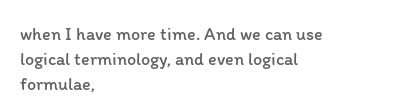when I have more time. And we can use logical terminology, and even logical formulae,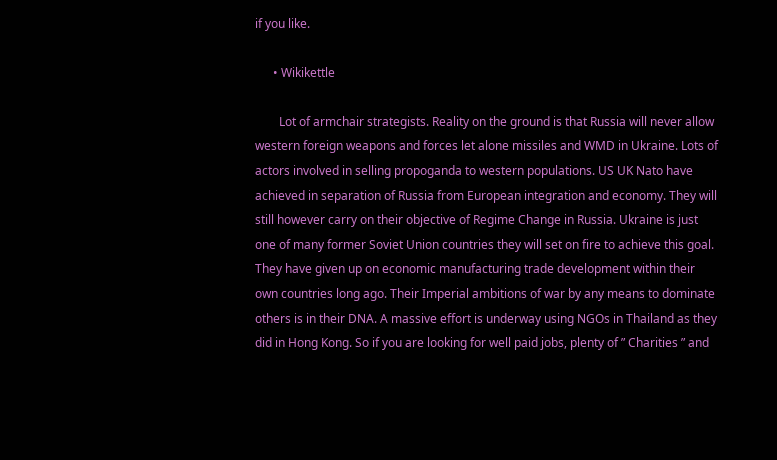if you like.

      • Wikikettle

        Lot of armchair strategists. Reality on the ground is that Russia will never allow western foreign weapons and forces let alone missiles and WMD in Ukraine. Lots of actors involved in selling propoganda to western populations. US UK Nato have achieved in separation of Russia from European integration and economy. They will still however carry on their objective of Regime Change in Russia. Ukraine is just one of many former Soviet Union countries they will set on fire to achieve this goal. They have given up on economic manufacturing trade development within their own countries long ago. Their Imperial ambitions of war by any means to dominate others is in their DNA. A massive effort is underway using NGOs in Thailand as they did in Hong Kong. So if you are looking for well paid jobs, plenty of ” Charities ” and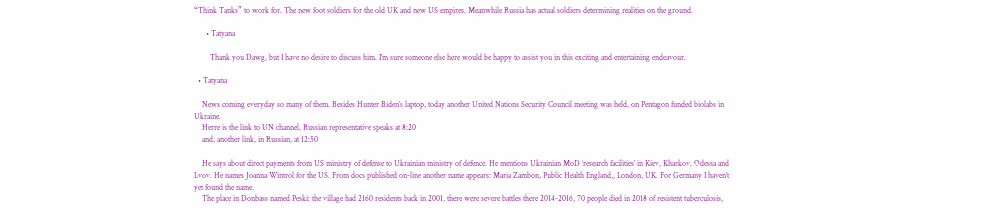“Think Tanks” to work for. The new foot soldiers for the old UK and new US empires. Meanwhile Russia has actual soldiers determining realities on the ground.

      • Tatyana

        Thank you Dawg, but I have no desire to discuss him. I’m sure someone else here would be happy to assist you in this exciting and entertaining endeavour.

  • Tatyana

    News coming everyday so many of them. Besides Hunter Biden’s laptop, today another United Nations Security Council meeting was held, on Pentagon funded biolabs in Ukraine.
    Herre is the link to UN channel, Russian representative speaks at 8:20
    and, another link, in Russian, at 12:50

    He says about direct payments from US ministry of defense to Ukrainian ministry of defence. He mentions Ukrainian MoD ‘research facilities’ in Kiev, Kharkov, Odessa and Lvov. He names Joanna Wintrol for the US. From docs published on-line another name appears: Maria Zambon, Public Health England,, London, UK. For Germany I haven’t yet found the name.
    The place in Donbass named Peski: the village had 2160 residents back in 2001, there were severe battles there 2014-2016, 70 people died in 2018 of resistent tuberculosis,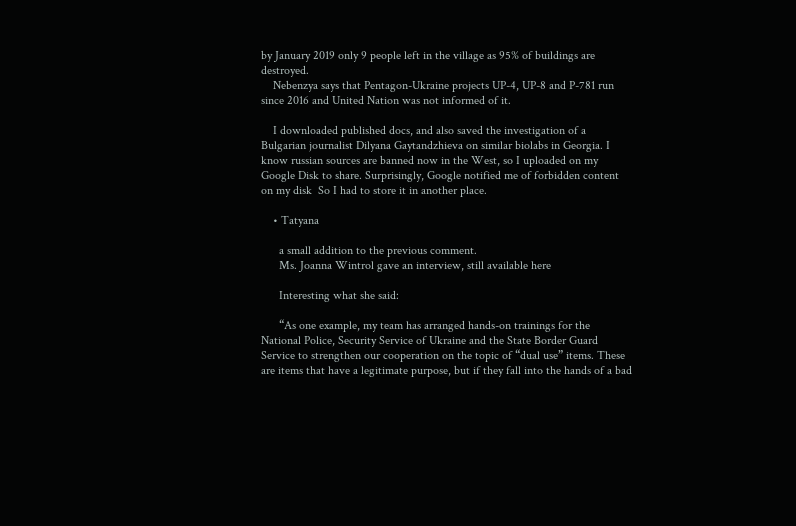by January 2019 only 9 people left in the village as 95% of buildings are destroyed.
    Nebenzya says that Pentagon-Ukraine projects UP-4, UP-8 and P-781 run since 2016 and United Nation was not informed of it.

    I downloaded published docs, and also saved the investigation of a Bulgarian journalist Dilyana Gaytandzhieva on similar biolabs in Georgia. I know russian sources are banned now in the West, so I uploaded on my Google Disk to share. Surprisingly, Google notified me of forbidden content on my disk  So I had to store it in another place.

    • Tatyana

      a small addition to the previous comment.
      Ms. Joanna Wintrol gave an interview, still available here

      Interesting what she said:

      “As one example, my team has arranged hands-on trainings for the National Police, Security Service of Ukraine and the State Border Guard Service to strengthen our cooperation on the topic of “dual use” items. These are items that have a legitimate purpose, but if they fall into the hands of a bad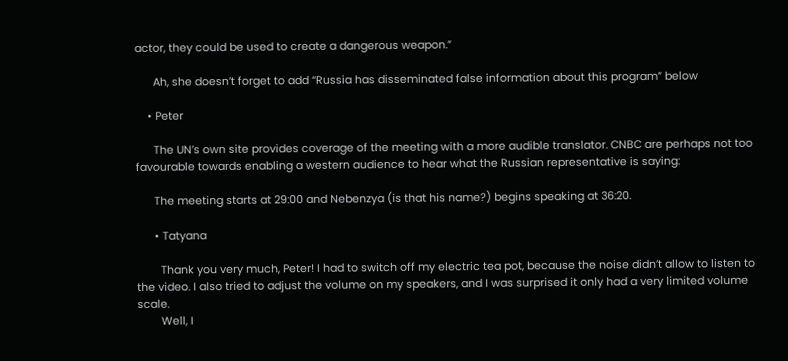actor, they could be used to create a dangerous weapon.”

      Ah, she doesn’t forget to add “Russia has disseminated false information about this program” below

    • Peter

      The UN’s own site provides coverage of the meeting with a more audible translator. CNBC are perhaps not too favourable towards enabling a western audience to hear what the Russian representative is saying:

      The meeting starts at 29:00 and Nebenzya (is that his name?) begins speaking at 36:20.

      • Tatyana

        Thank you very much, Peter! I had to switch off my electric tea pot, because the noise didn’t allow to listen to the video. I also tried to adjust the volume on my speakers, and I was surprised it only had a very limited volume scale.
        Well, I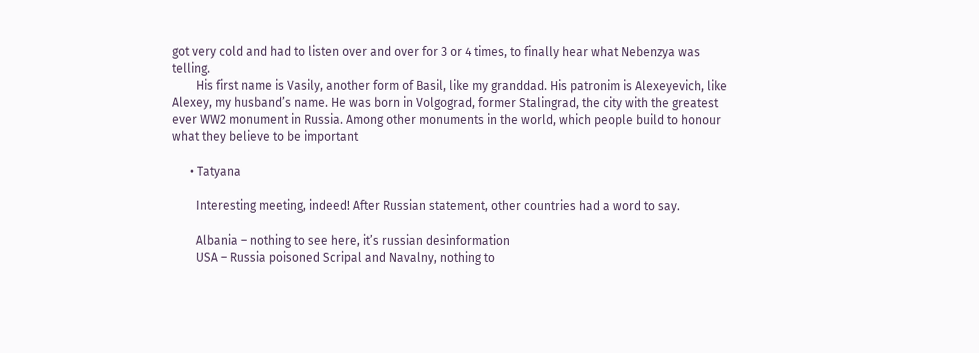got very cold and had to listen over and over for 3 or 4 times, to finally hear what Nebenzya was telling.
        His first name is Vasily, another form of Basil, like my granddad. His patronim is Alexeyevich, like Alexey, my husband’s name. He was born in Volgograd, former Stalingrad, the city with the greatest ever WW2 monument in Russia. Among other monuments in the world, which people build to honour what they believe to be important

      • Tatyana

        Interesting meeting, indeed! After Russian statement, other countries had a word to say.

        Albania – nothing to see here, it’s russian desinformation
        USA – Russia poisoned Scripal and Navalny, nothing to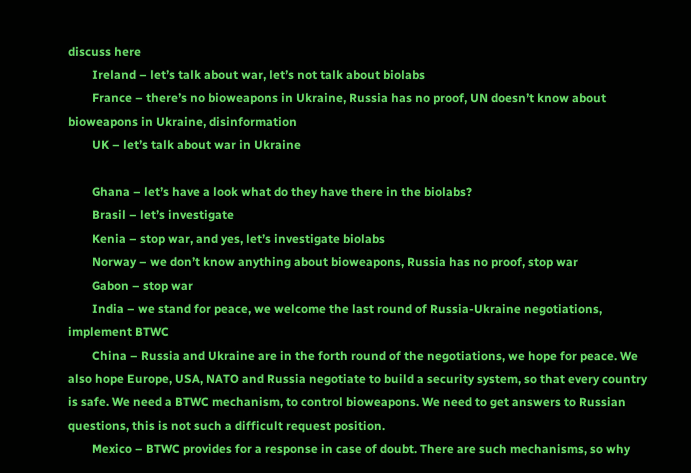discuss here
        Ireland – let’s talk about war, let’s not talk about biolabs
        France – there’s no bioweapons in Ukraine, Russia has no proof, UN doesn’t know about bioweapons in Ukraine, disinformation
        UK – let’s talk about war in Ukraine

        Ghana – let’s have a look what do they have there in the biolabs?
        Brasil – let’s investigate
        Kenia – stop war, and yes, let’s investigate biolabs
        Norway – we don’t know anything about bioweapons, Russia has no proof, stop war
        Gabon – stop war
        India – we stand for peace, we welcome the last round of Russia-Ukraine negotiations, implement BTWC
        China – Russia and Ukraine are in the forth round of the negotiations, we hope for peace. We also hope Europe, USA, NATO and Russia negotiate to build a security system, so that every country is safe. We need a BTWC mechanism, to control bioweapons. We need to get answers to Russian questions, this is not such a difficult request position.
        Mexico – BTWC provides for a response in case of doubt. There are such mechanisms, so why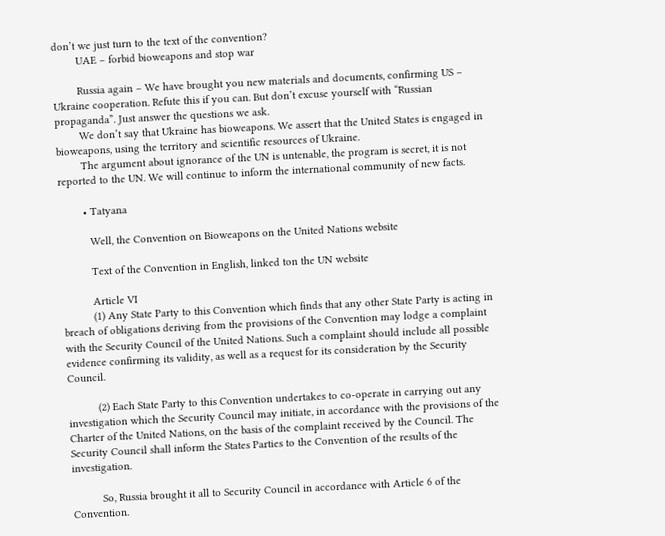don’t we just turn to the text of the convention?
        UAE – forbid bioweapons and stop war

        Russia again – We have brought you new materials and documents, confirming US – Ukraine cooperation. Refute this if you can. But don’t excuse yourself with “Russian propaganda”. Just answer the questions we ask.
        We don’t say that Ukraine has bioweapons. We assert that the United States is engaged in bioweapons, using the territory and scientific resources of Ukraine.
        The argument about ignorance of the UN is untenable, the program is secret, it is not reported to the UN. We will continue to inform the international community of new facts.

        • Tatyana

          Well, the Convention on Bioweapons on the United Nations website

          Text of the Convention in English, linked ton the UN website

          Article VI
          (1) Any State Party to this Convention which finds that any other State Party is acting in breach of obligations deriving from the provisions of the Convention may lodge a complaint with the Security Council of the United Nations. Such a complaint should include all possible evidence confirming its validity, as well as a request for its consideration by the Security Council.

          (2) Each State Party to this Convention undertakes to co-operate in carrying out any investigation which the Security Council may initiate, in accordance with the provisions of the Charter of the United Nations, on the basis of the complaint received by the Council. The Security Council shall inform the States Parties to the Convention of the results of the investigation.

          So, Russia brought it all to Security Council in accordance with Article 6 of the Convention.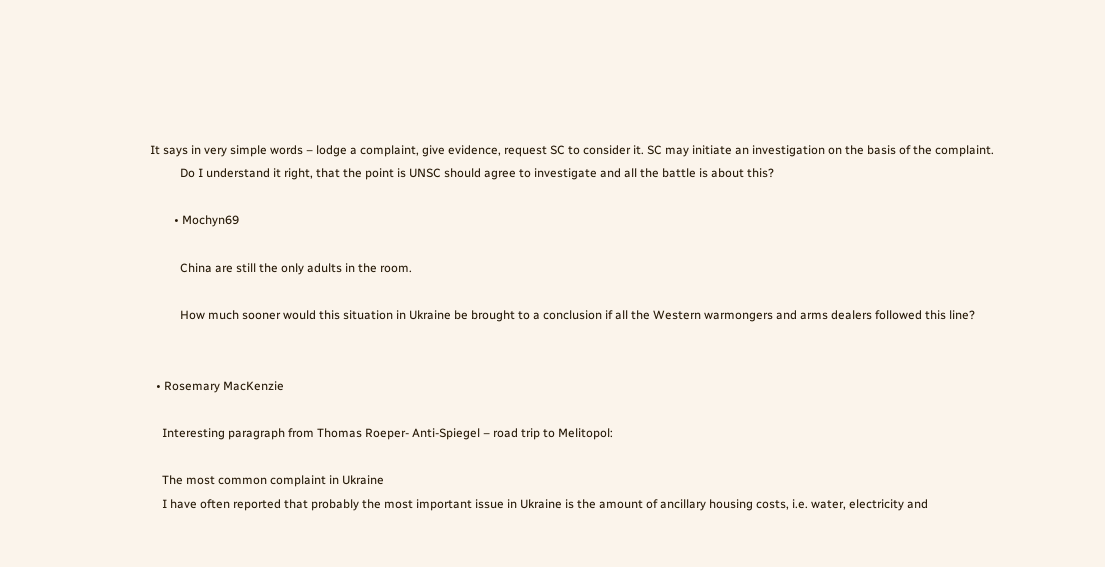It says in very simple words – lodge a complaint, give evidence, request SC to consider it. SC may initiate an investigation on the basis of the complaint.
          Do I understand it right, that the point is UNSC should agree to investigate and all the battle is about this?

        • Mochyn69

          China are still the only adults in the room.

          How much sooner would this situation in Ukraine be brought to a conclusion if all the Western warmongers and arms dealers followed this line?


  • Rosemary MacKenzie

    Interesting paragraph from Thomas Roeper- Anti-Spiegel – road trip to Melitopol:

    The most common complaint in Ukraine
    I have often reported that probably the most important issue in Ukraine is the amount of ancillary housing costs, i.e. water, electricity and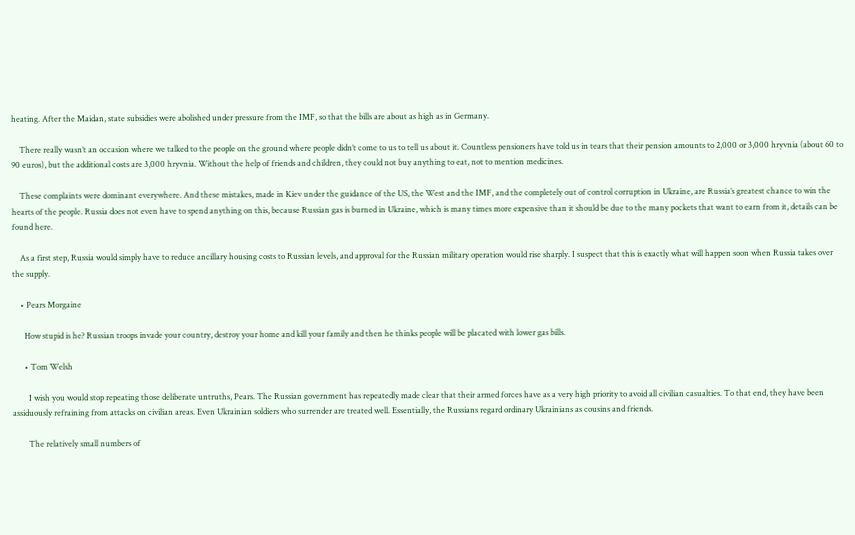heating. After the Maidan, state subsidies were abolished under pressure from the IMF, so that the bills are about as high as in Germany.

    There really wasn’t an occasion where we talked to the people on the ground where people didn’t come to us to tell us about it. Countless pensioners have told us in tears that their pension amounts to 2,000 or 3,000 hryvnia (about 60 to 90 euros), but the additional costs are 3,000 hryvnia. Without the help of friends and children, they could not buy anything to eat, not to mention medicines.

    These complaints were dominant everywhere. And these mistakes, made in Kiev under the guidance of the US, the West and the IMF, and the completely out of control corruption in Ukraine, are Russia’s greatest chance to win the hearts of the people. Russia does not even have to spend anything on this, because Russian gas is burned in Ukraine, which is many times more expensive than it should be due to the many pockets that want to earn from it, details can be found here.

    As a first step, Russia would simply have to reduce ancillary housing costs to Russian levels, and approval for the Russian military operation would rise sharply. I suspect that this is exactly what will happen soon when Russia takes over the supply.

    • Pears Morgaine

      How stupid is he? Russian troops invade your country, destroy your home and kill your family and then he thinks people will be placated with lower gas bills.

      • Tom Welsh

        I wish you would stop repeating those deliberate untruths, Pears. The Russian government has repeatedly made clear that their armed forces have as a very high priority to avoid all civilian casualties. To that end, they have been assiduously refraining from attacks on civilian areas. Even Ukrainian soldiers who surrender are treated well. Essentially, the Russians regard ordinary Ukrainians as cousins and friends.

        The relatively small numbers of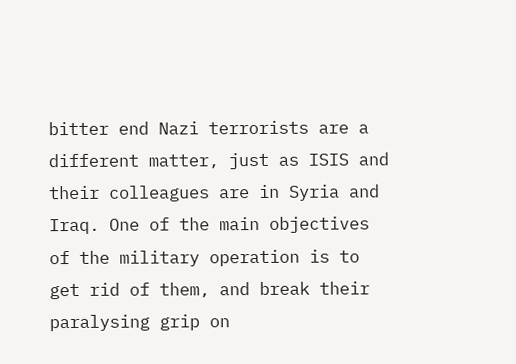bitter end Nazi terrorists are a different matter, just as ISIS and their colleagues are in Syria and Iraq. One of the main objectives of the military operation is to get rid of them, and break their paralysing grip on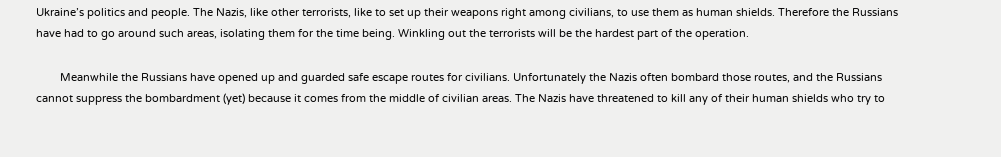Ukraine’s politics and people. The Nazis, like other terrorists, like to set up their weapons right among civilians, to use them as human shields. Therefore the Russians have had to go around such areas, isolating them for the time being. Winkling out the terrorists will be the hardest part of the operation.

        Meanwhile the Russians have opened up and guarded safe escape routes for civilians. Unfortunately the Nazis often bombard those routes, and the Russians cannot suppress the bombardment (yet) because it comes from the middle of civilian areas. The Nazis have threatened to kill any of their human shields who try to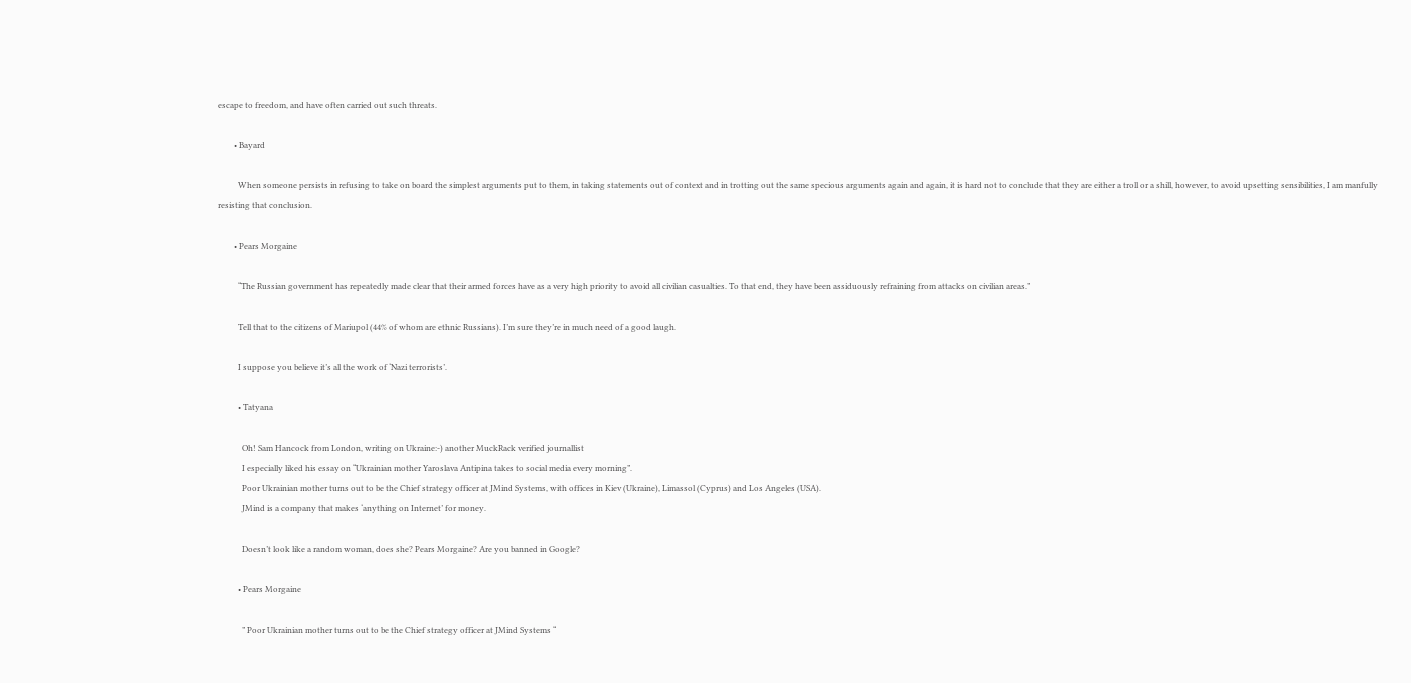escape to freedom, and have often carried out such threats.

        • Bayard

          When someone persists in refusing to take on board the simplest arguments put to them, in taking statements out of context and in trotting out the same specious arguments again and again, it is hard not to conclude that they are either a troll or a shill, however, to avoid upsetting sensibilities, I am manfully resisting that conclusion.

        • Pears Morgaine

          “The Russian government has repeatedly made clear that their armed forces have as a very high priority to avoid all civilian casualties. To that end, they have been assiduously refraining from attacks on civilian areas.”

          Tell that to the citizens of Mariupol (44% of whom are ethnic Russians). I’m sure they’re in much need of a good laugh.

          I suppose you believe it’s all the work of ‘Nazi terrorists’.

          • Tatyana

            Oh! Sam Hancock from London, writing on Ukraine:-) another MuckRack verified journallist
            I especially liked his essay on “Ukrainian mother Yaroslava Antipina takes to social media every morning”.
            Poor Ukrainian mother turns out to be the Chief strategy officer at JMind Systems, with offices in Kiev (Ukraine), Limassol (Cyprus) and Los Angeles (USA).
            JMind is a company that makes ‘anything on Internet’ for money.

            Doesn’t look like a random woman, does she? Pears Morgaine? Are you banned in Google?

          • Pears Morgaine

            ” Poor Ukrainian mother turns out to be the Chief strategy officer at JMind Systems “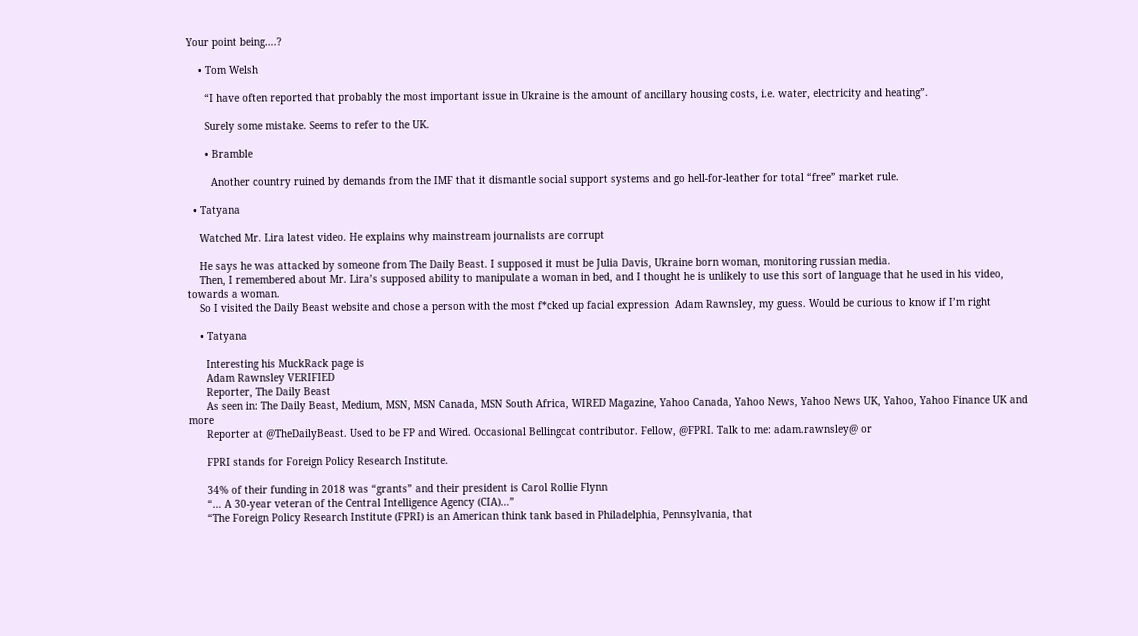Your point being….?

    • Tom Welsh

      “I have often reported that probably the most important issue in Ukraine is the amount of ancillary housing costs, i.e. water, electricity and heating”.

      Surely some mistake. Seems to refer to the UK.

      • Bramble

        Another country ruined by demands from the IMF that it dismantle social support systems and go hell-for-leather for total “free” market rule.

  • Tatyana

    Watched Mr. Lira latest video. He explains why mainstream journalists are corrupt

    He says he was attacked by someone from The Daily Beast. I supposed it must be Julia Davis, Ukraine born woman, monitoring russian media.
    Then, I remembered about Mr. Lira’s supposed ability to manipulate a woman in bed, and I thought he is unlikely to use this sort of language that he used in his video, towards a woman.
    So I visited the Daily Beast website and chose a person with the most f*cked up facial expression  Adam Rawnsley, my guess. Would be curious to know if I’m right

    • Tatyana

      Interesting his MuckRack page is
      Adam Rawnsley VERIFIED
      Reporter, The Daily Beast
      As seen in: The Daily Beast, Medium, MSN, MSN Canada, MSN South Africa, WIRED Magazine, Yahoo Canada, Yahoo News, Yahoo News UK, Yahoo, Yahoo Finance UK and more
      Reporter at @TheDailyBeast. Used to be FP and Wired. Occasional Bellingcat contributor. Fellow, @FPRI. Talk to me: adam.rawnsley@ or

      FPRI stands for Foreign Policy Research Institute.

      34% of their funding in 2018 was “grants” and their president is Carol Rollie Flynn
      “… A 30-year veteran of the Central Intelligence Agency (CIA)…”
      “The Foreign Policy Research Institute (FPRI) is an American think tank based in Philadelphia, Pennsylvania, that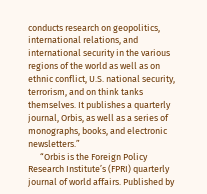conducts research on geopolitics, international relations, and international security in the various regions of the world as well as on ethnic conflict, U.S. national security, terrorism, and on think tanks themselves. It publishes a quarterly journal, Orbis, as well as a series of monographs, books, and electronic newsletters.”
      “Orbis is the Foreign Policy Research Institute’s (FPRI) quarterly journal of world affairs. Published by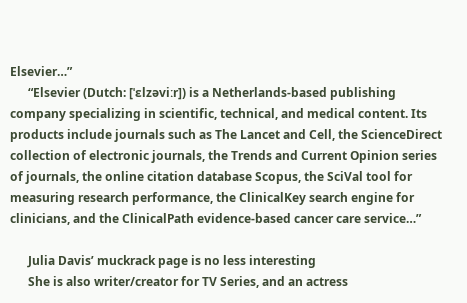Elsevier…”
      “Elsevier (Dutch: [ˈɛlzəviːr]) is a Netherlands-based publishing company specializing in scientific, technical, and medical content. Its products include journals such as The Lancet and Cell, the ScienceDirect collection of electronic journals, the Trends and Current Opinion series of journals, the online citation database Scopus, the SciVal tool for measuring research performance, the ClinicalKey search engine for clinicians, and the ClinicalPath evidence-based cancer care service…”

      Julia Davis’ muckrack page is no less interesting
      She is also writer/creator for TV Series, and an actress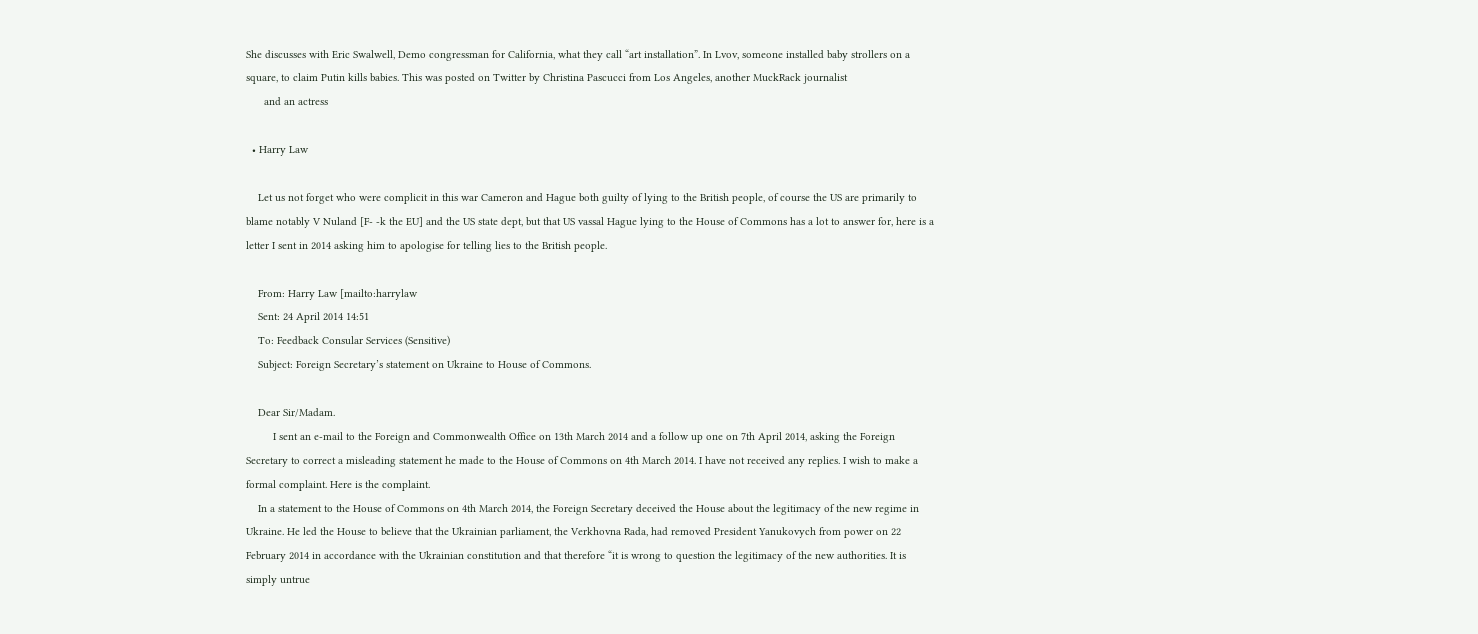She discusses with Eric Swalwell, Demo congressman for California, what they call “art installation”. In Lvov, someone installed baby strollers on a square, to claim Putin kills babies. This was posted on Twitter by Christina Pascucci from Los Angeles, another MuckRack journalist
      and an actress

  • Harry Law

    Let us not forget who were complicit in this war Cameron and Hague both guilty of lying to the British people, of course the US are primarily to blame notably V Nuland [F- -k the EU] and the US state dept, but that US vassal Hague lying to the House of Commons has a lot to answer for, here is a letter I sent in 2014 asking him to apologise for telling lies to the British people.

    From: Harry Law [mailto:harrylaw
    Sent: 24 April 2014 14:51
    To: Feedback Consular Services (Sensitive)
    Subject: Foreign Secretary’s statement on Ukraine to House of Commons.

    Dear Sir/Madam.
         I sent an e-mail to the Foreign and Commonwealth Office on 13th March 2014 and a follow up one on 7th April 2014, asking the Foreign Secretary to correct a misleading statement he made to the House of Commons on 4th March 2014. I have not received any replies. I wish to make a formal complaint. Here is the complaint.
    In a statement to the House of Commons on 4th March 2014, the Foreign Secretary deceived the House about the legitimacy of the new regime in Ukraine. He led the House to believe that the Ukrainian parliament, the Verkhovna Rada, had removed President Yanukovych from power on 22 February 2014 in accordance with the Ukrainian constitution and that therefore “it is wrong to question the legitimacy of the new authorities. It is simply untrue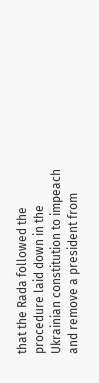that the Rada followed the procedure laid down in the Ukrainian constitution to impeach and remove a president from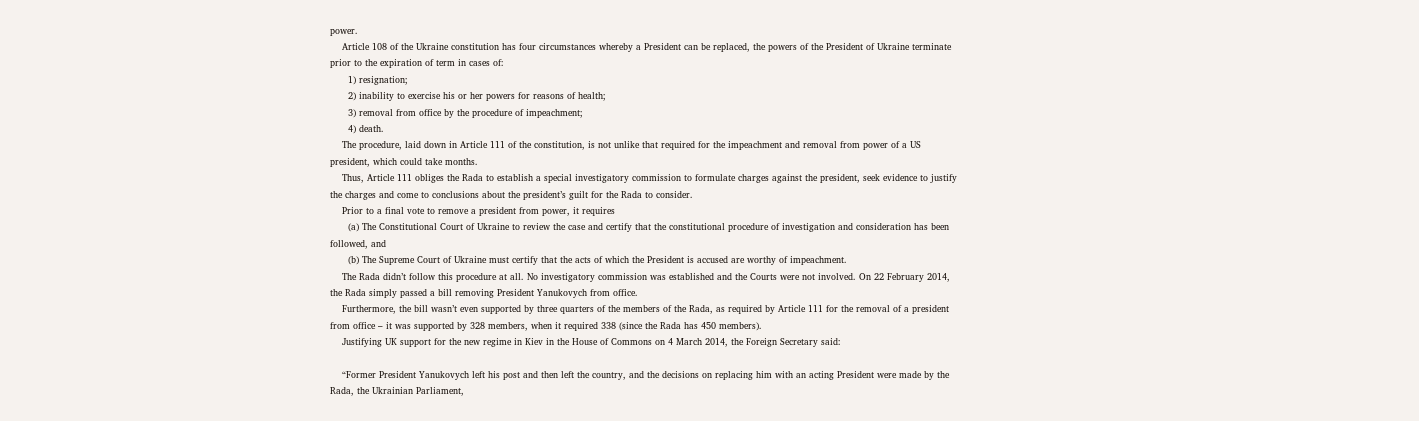power.
    Article 108 of the Ukraine constitution has four circumstances whereby a President can be replaced, the powers of the President of Ukraine terminate prior to the expiration of term in cases of:
      1) resignation;
      2) inability to exercise his or her powers for reasons of health;
      3) removal from office by the procedure of impeachment;
      4) death.
    The procedure, laid down in Article 111 of the constitution, is not unlike that required for the impeachment and removal from power of a US president, which could take months.
    Thus, Article 111 obliges the Rada to establish a special investigatory commission to formulate charges against the president, seek evidence to justify the charges and come to conclusions about the president’s guilt for the Rada to consider.
    Prior to a final vote to remove a president from power, it requires
      (a) The Constitutional Court of Ukraine to review the case and certify that the constitutional procedure of investigation and consideration has been followed, and
      (b) The Supreme Court of Ukraine must certify that the acts of which the President is accused are worthy of impeachment.
    The Rada didn’t follow this procedure at all. No investigatory commission was established and the Courts were not involved. On 22 February 2014, the Rada simply passed a bill removing President Yanukovych from office.
    Furthermore, the bill wasn’t even supported by three quarters of the members of the Rada, as required by Article 111 for the removal of a president from office – it was supported by 328 members, when it required 338 (since the Rada has 450 members).
    Justifying UK support for the new regime in Kiev in the House of Commons on 4 March 2014, the Foreign Secretary said:

    “Former President Yanukovych left his post and then left the country, and the decisions on replacing him with an acting President were made by the Rada, the Ukrainian Parliament,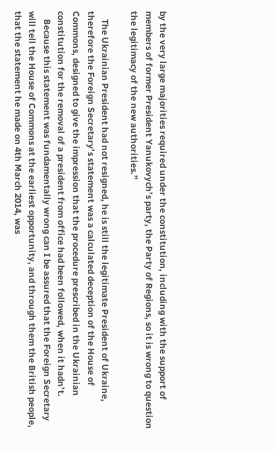by the very large majorities required under the constitution, including with the support of members of former President Yanukovych’s party, the Party of Regions, so it is wrong to question the legitimacy of the new authorities.”

    The Ukrainian President had not resigned, he is still the legitimate President of Ukraine, therefore the Foreign Secretary’s statement was a calculated deception of the House of Commons, designed to give the impression that the procedure prescribed in the Ukrainian constitution for the removal of a president from office had been followed, when it hadn’t.
    Because this statement was fundamentally wrong can I be assured that the Foreign Secretary will tell the House of Commons at the earliest opportunity, and through them the British people, that the statement he made on 4th March 2014, was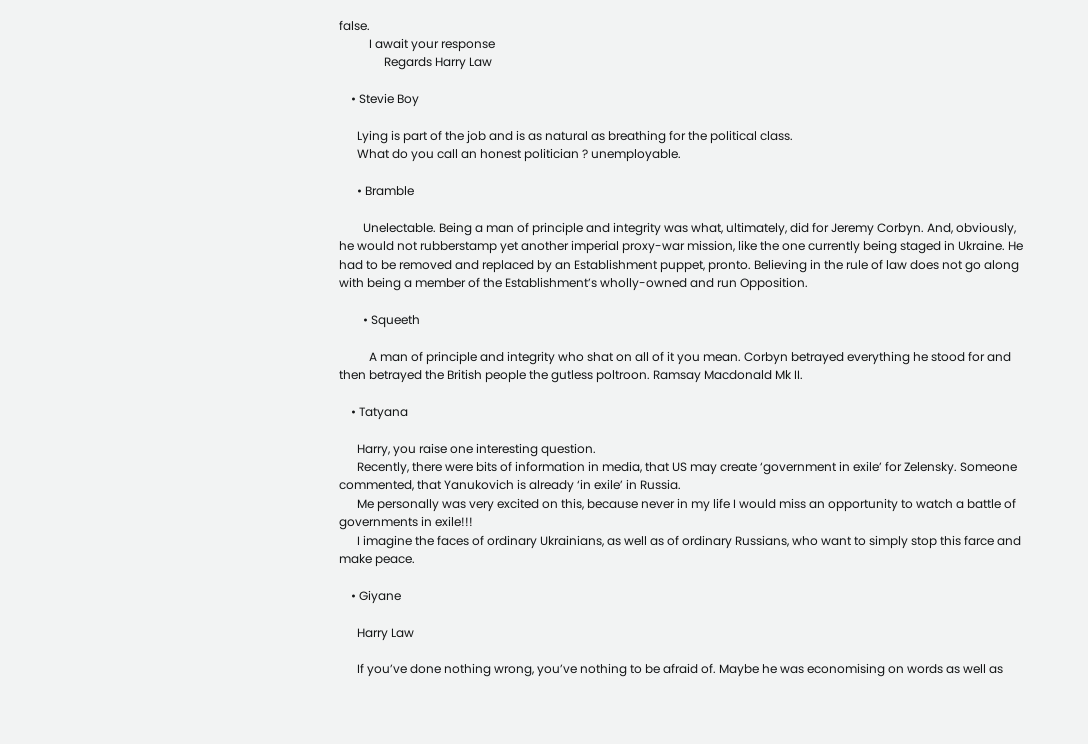false.
          I await your response
               Regards Harry Law

    • Stevie Boy

      Lying is part of the job and is as natural as breathing for the political class.
      What do you call an honest politician ? unemployable.

      • Bramble

        Unelectable. Being a man of principle and integrity was what, ultimately, did for Jeremy Corbyn. And, obviously, he would not rubberstamp yet another imperial proxy-war mission, like the one currently being staged in Ukraine. He had to be removed and replaced by an Establishment puppet, pronto. Believing in the rule of law does not go along with being a member of the Establishment’s wholly-owned and run Opposition.

        • Squeeth

          A man of principle and integrity who shat on all of it you mean. Corbyn betrayed everything he stood for and then betrayed the British people the gutless poltroon. Ramsay Macdonald Mk II.

    • Tatyana

      Harry, you raise one interesting question.
      Recently, there were bits of information in media, that US may create ‘government in exile’ for Zelensky. Someone commented, that Yanukovich is already ‘in exile’ in Russia.
      Me personally was very excited on this, because never in my life I would miss an opportunity to watch a battle of governments in exile!!!
      I imagine the faces of ordinary Ukrainians, as well as of ordinary Russians, who want to simply stop this farce and make peace.

    • Giyane

      Harry Law

      If you’ve done nothing wrong, you’ve nothing to be afraid of. Maybe he was economising on words as well as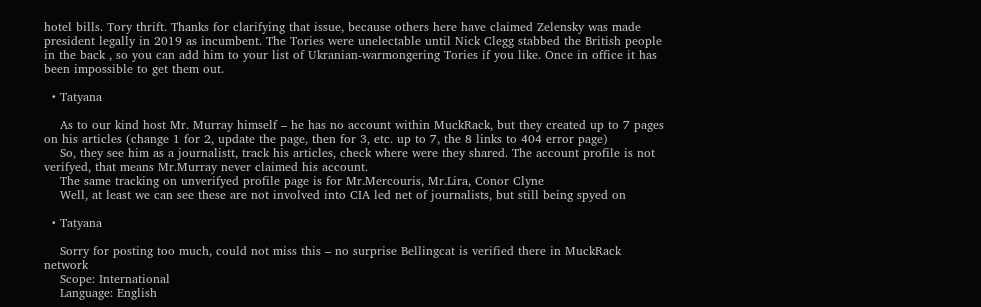hotel bills. Tory thrift. Thanks for clarifying that issue, because others here have claimed Zelensky was made president legally in 2019 as incumbent. The Tories were unelectable until Nick Clegg stabbed the British people in the back , so you can add him to your list of Ukranian-warmongering Tories if you like. Once in office it has been impossible to get them out.

  • Tatyana

    As to our kind host Mr. Murray himself – he has no account within MuckRack, but they created up to 7 pages on his articles (change 1 for 2, update the page, then for 3, etc. up to 7, the 8 links to 404 error page)
    So, they see him as a journalistt, track his articles, check where were they shared. The account profile is not verifyed, that means Mr.Murray never claimed his account.
    The same tracking on unverifyed profile page is for Mr.Mercouris, Mr.Lira, Conor Clyne
    Well, at least we can see these are not involved into CIA led net of journalists, but still being spyed on

  • Tatyana

    Sorry for posting too much, could not miss this – no surprise Bellingcat is verified there in MuckRack network
    Scope: International
    Language: English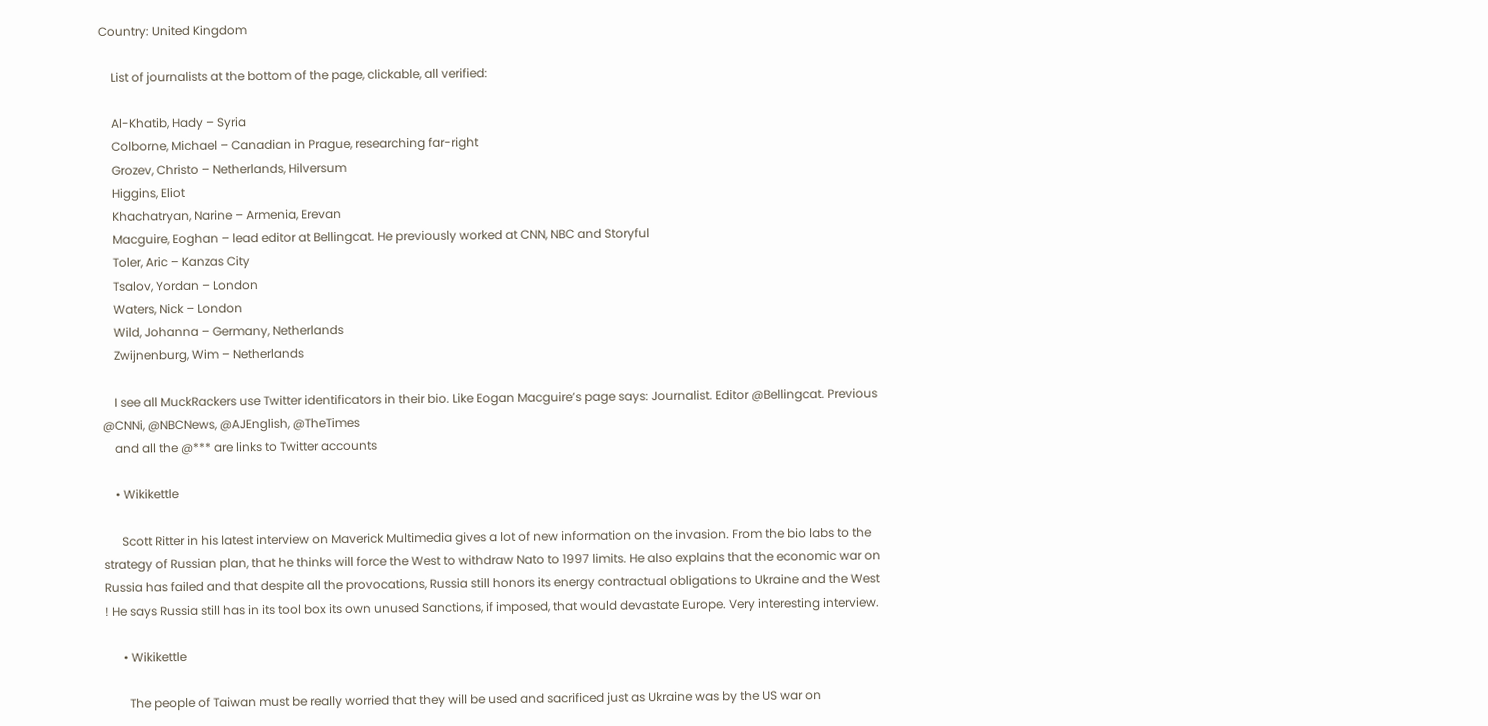Country: United Kingdom

    List of journalists at the bottom of the page, clickable, all verified:

    Al-Khatib, Hady – Syria
    Colborne, Michael – Canadian in Prague, researching far-right
    Grozev, Christo – Netherlands, Hilversum
    Higgins, Eliot
    Khachatryan, Narine – Armenia, Erevan
    Macguire, Eoghan – lead editor at Bellingcat. He previously worked at CNN, NBC and Storyful
    Toler, Aric – Kanzas City
    Tsalov, Yordan – London
    Waters, Nick – London
    Wild, Johanna – Germany, Netherlands
    Zwijnenburg, Wim – Netherlands

    I see all MuckRackers use Twitter identificators in their bio. Like Eogan Macguire’s page says: Journalist. Editor @Bellingcat. Previous @CNNi, @NBCNews, @AJEnglish, @TheTimes
    and all the @*** are links to Twitter accounts

    • Wikikettle

      Scott Ritter in his latest interview on Maverick Multimedia gives a lot of new information on the invasion. From the bio labs to the strategy of Russian plan, that he thinks will force the West to withdraw Nato to 1997 limits. He also explains that the economic war on Russia has failed and that despite all the provocations, Russia still honors its energy contractual obligations to Ukraine and the West ! He says Russia still has in its tool box its own unused Sanctions, if imposed, that would devastate Europe. Very interesting interview.

      • Wikikettle

        The people of Taiwan must be really worried that they will be used and sacrificed just as Ukraine was by the US war on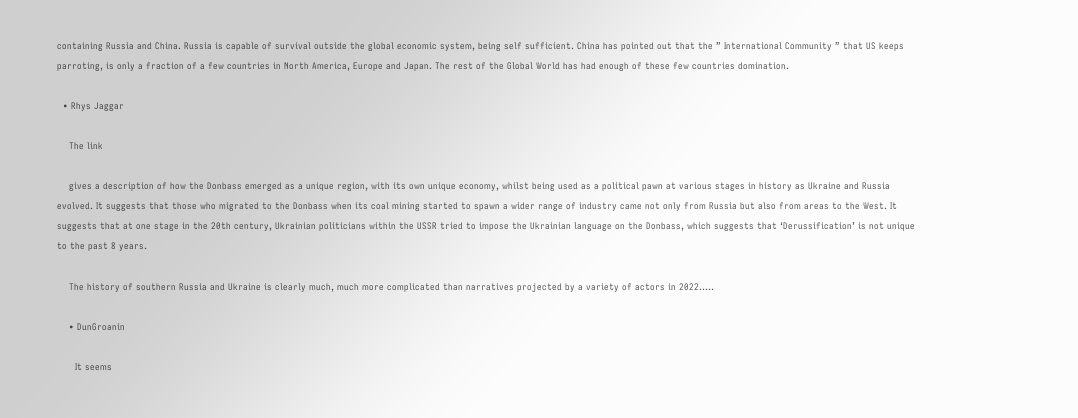containing Russia and China. Russia is capable of survival outside the global economic system, being self sufficient. China has pointed out that the ” International Community ” that US keeps parroting, is only a fraction of a few countries in North America, Europe and Japan. The rest of the Global World has had enough of these few countries domination.

  • Rhys Jaggar

    The link

    gives a description of how the Donbass emerged as a unique region, with its own unique economy, whilst being used as a political pawn at various stages in history as Ukraine and Russia evolved. It suggests that those who migrated to the Donbass when its coal mining started to spawn a wider range of industry came not only from Russia but also from areas to the West. It suggests that at one stage in the 20th century, Ukrainian politicians within the USSR tried to impose the Ukrainian language on the Donbass, which suggests that ‘Derussification’ is not unique to the past 8 years.

    The history of southern Russia and Ukraine is clearly much, much more complicated than narratives projected by a variety of actors in 2022…..

    • DunGroanin

      It seems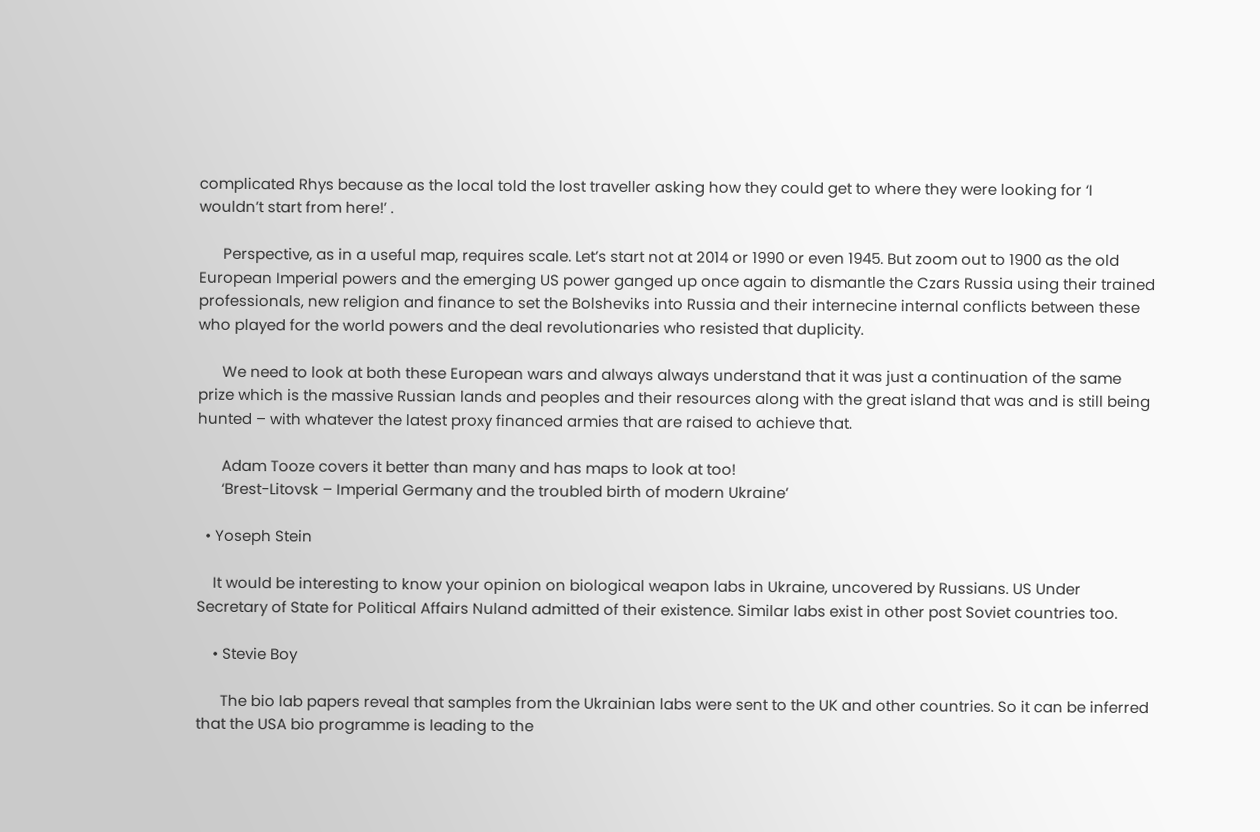complicated Rhys because as the local told the lost traveller asking how they could get to where they were looking for ‘I wouldn’t start from here!’ .

      Perspective, as in a useful map, requires scale. Let’s start not at 2014 or 1990 or even 1945. But zoom out to 1900 as the old European Imperial powers and the emerging US power ganged up once again to dismantle the Czars Russia using their trained professionals, new religion and finance to set the Bolsheviks into Russia and their internecine internal conflicts between these who played for the world powers and the deal revolutionaries who resisted that duplicity.

      We need to look at both these European wars and always always understand that it was just a continuation of the same prize which is the massive Russian lands and peoples and their resources along with the great island that was and is still being hunted – with whatever the latest proxy financed armies that are raised to achieve that.

      Adam Tooze covers it better than many and has maps to look at too!
      ‘Brest-Litovsk – Imperial Germany and the troubled birth of modern Ukraine’

  • Yoseph Stein

    It would be interesting to know your opinion on biological weapon labs in Ukraine, uncovered by Russians. US Under Secretary of State for Political Affairs Nuland admitted of their existence. Similar labs exist in other post Soviet countries too.

    • Stevie Boy

      The bio lab papers reveal that samples from the Ukrainian labs were sent to the UK and other countries. So it can be inferred that the USA bio programme is leading to the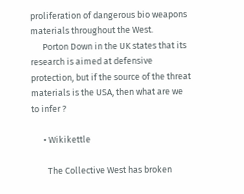proliferation of dangerous bio weapons materials throughout the West.
      Porton Down in the UK states that its research is aimed at defensive protection, but if the source of the threat materials is the USA, then what are we to infer ?

      • Wikikettle

        The Collective West has broken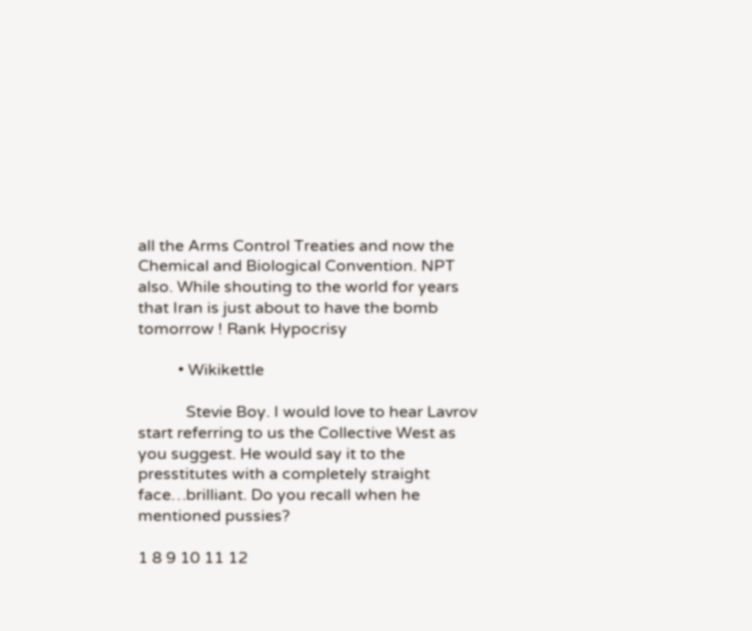all the Arms Control Treaties and now the Chemical and Biological Convention. NPT also. While shouting to the world for years that Iran is just about to have the bomb tomorrow ! Rank Hypocrisy

          • Wikikettle

            Stevie Boy. I would love to hear Lavrov start referring to us the Collective West as you suggest. He would say it to the presstitutes with a completely straight face…brilliant. Do you recall when he mentioned pussies?

1 8 9 10 11 12